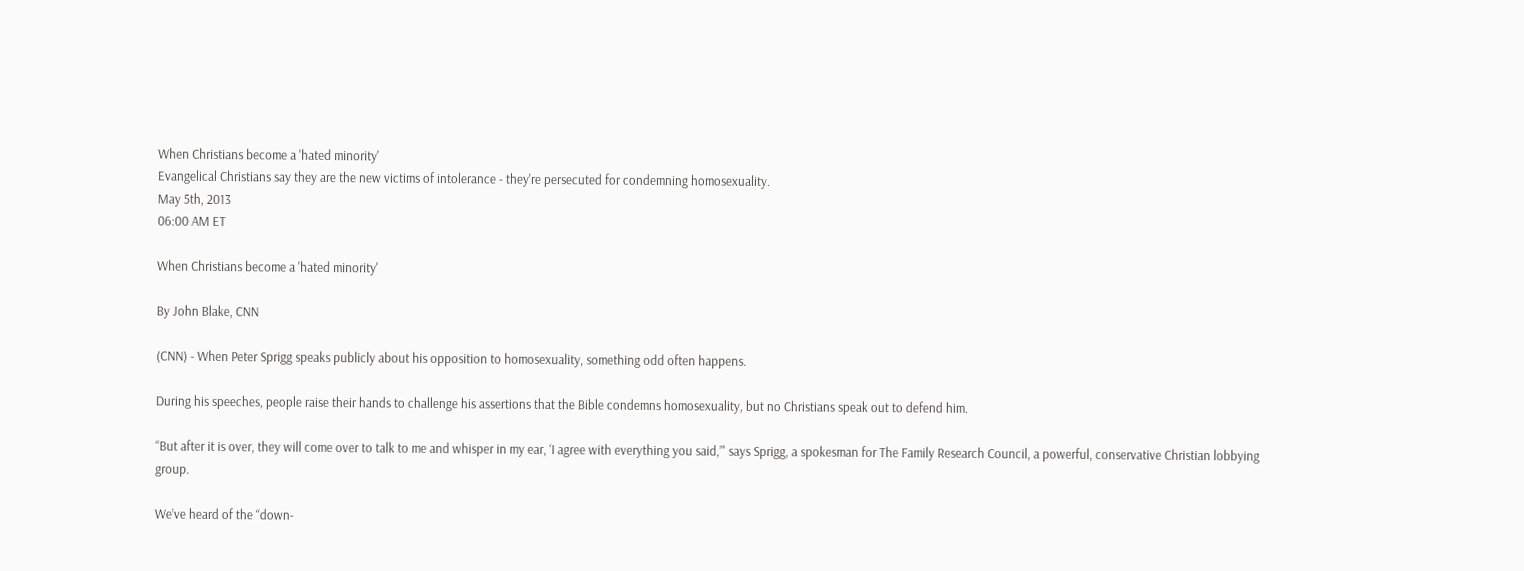When Christians become a 'hated minority'
Evangelical Christians say they are the new victims of intolerance - they're persecuted for condemning homosexuality.
May 5th, 2013
06:00 AM ET

When Christians become a 'hated minority'

By John Blake, CNN

(CNN) - When Peter Sprigg speaks publicly about his opposition to homosexuality, something odd often happens.

During his speeches, people raise their hands to challenge his assertions that the Bible condemns homosexuality, but no Christians speak out to defend him.

“But after it is over, they will come over to talk to me and whisper in my ear, ‘I agree with everything you said,’" says Sprigg, a spokesman for The Family Research Council, a powerful, conservative Christian lobbying group.

We’ve heard of the “down-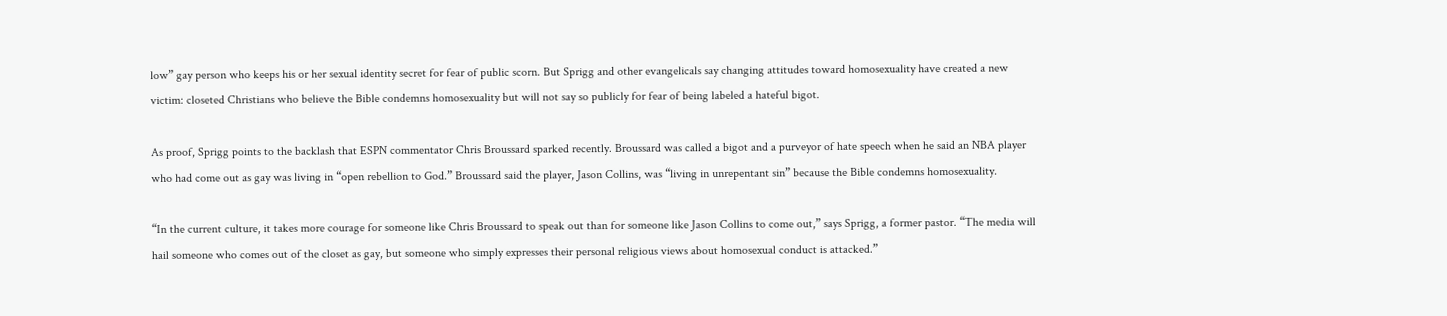low” gay person who keeps his or her sexual identity secret for fear of public scorn. But Sprigg and other evangelicals say changing attitudes toward homosexuality have created a new victim: closeted Christians who believe the Bible condemns homosexuality but will not say so publicly for fear of being labeled a hateful bigot.

As proof, Sprigg points to the backlash that ESPN commentator Chris Broussard sparked recently. Broussard was called a bigot and a purveyor of hate speech when he said an NBA player who had come out as gay was living in “open rebellion to God.” Broussard said the player, Jason Collins, was “living in unrepentant sin” because the Bible condemns homosexuality.

“In the current culture, it takes more courage for someone like Chris Broussard to speak out than for someone like Jason Collins to come out,” says Sprigg, a former pastor. “The media will hail someone who comes out of the closet as gay, but someone who simply expresses their personal religious views about homosexual conduct is attacked.”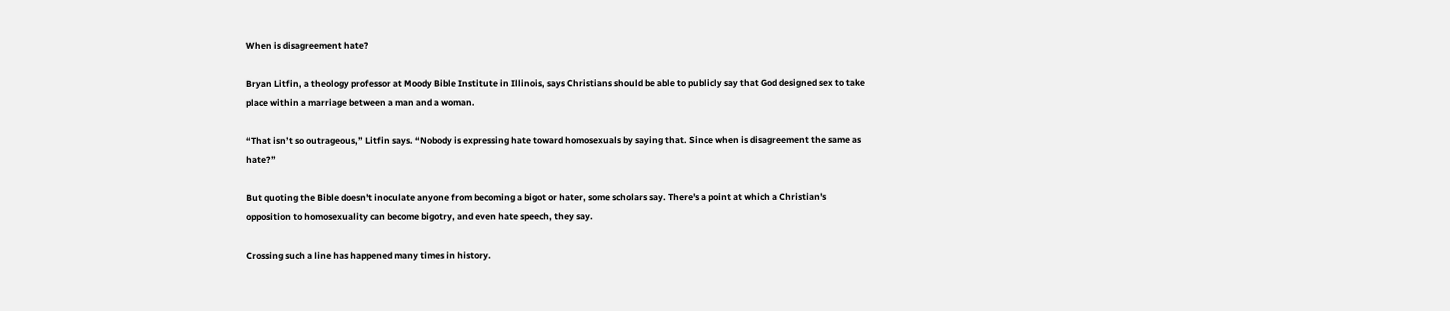When is disagreement hate?

Bryan Litfin, a theology professor at Moody Bible Institute in Illinois, says Christians should be able to publicly say that God designed sex to take place within a marriage between a man and a woman.

“That isn’t so outrageous,” Litfin says. “Nobody is expressing hate toward homosexuals by saying that. Since when is disagreement the same as hate?”

But quoting the Bible doesn't inoculate anyone from becoming a bigot or hater, some scholars say. There's a point at which a Christian's opposition to homosexuality can become bigotry, and even hate speech, they say.

Crossing such a line has happened many times in history.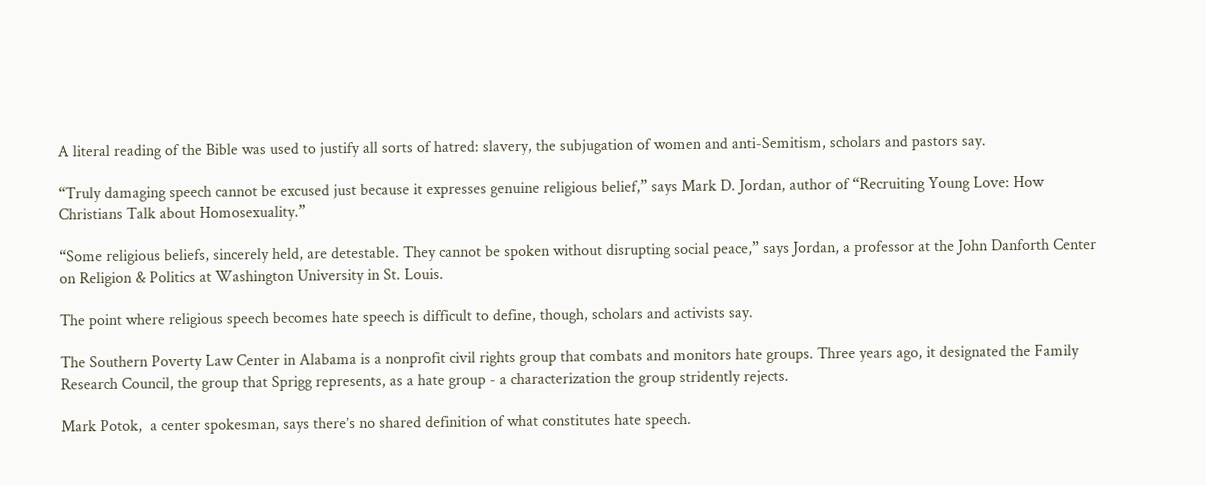A literal reading of the Bible was used to justify all sorts of hatred: slavery, the subjugation of women and anti-Semitism, scholars and pastors say.

“Truly damaging speech cannot be excused just because it expresses genuine religious belief,” says Mark D. Jordan, author of “Recruiting Young Love: How Christians Talk about Homosexuality.”

“Some religious beliefs, sincerely held, are detestable. They cannot be spoken without disrupting social peace,” says Jordan, a professor at the John Danforth Center on Religion & Politics at Washington University in St. Louis.

The point where religious speech becomes hate speech is difficult to define, though, scholars and activists say.

The Southern Poverty Law Center in Alabama is a nonprofit civil rights group that combats and monitors hate groups. Three years ago, it designated the Family Research Council, the group that Sprigg represents, as a hate group - a characterization the group stridently rejects.

Mark Potok,  a center spokesman, says there’s no shared definition of what constitutes hate speech.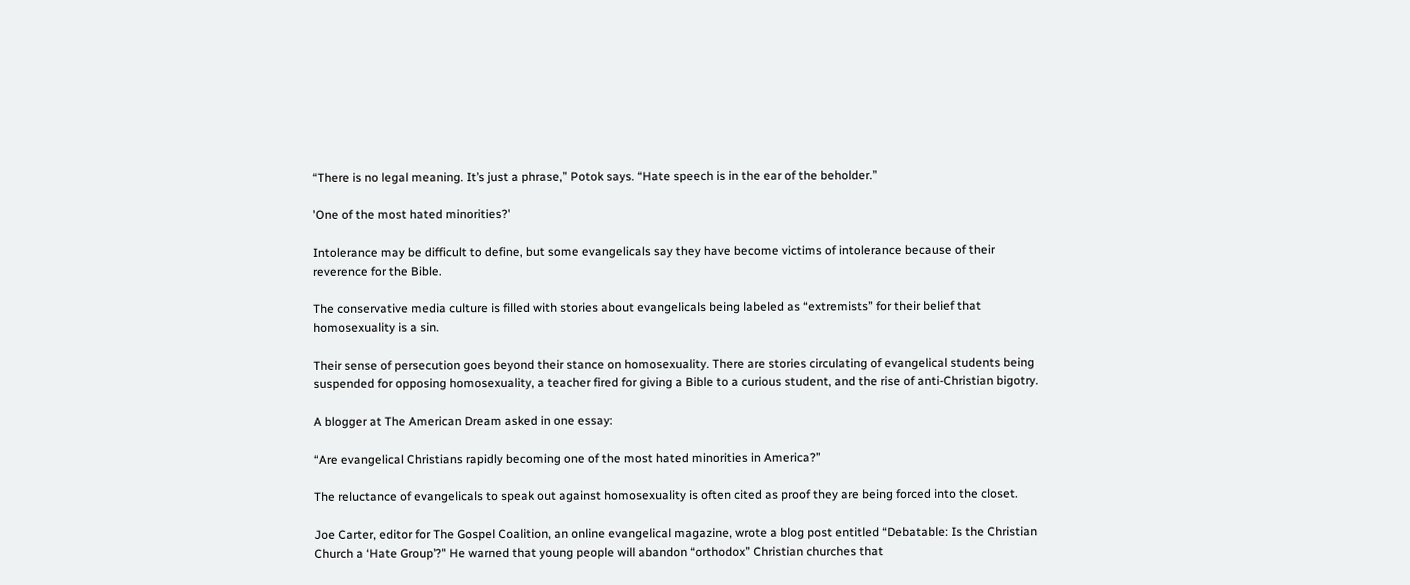“There is no legal meaning. It’s just a phrase,” Potok says. “Hate speech is in the ear of the beholder.”

'One of the most hated minorities?'

Intolerance may be difficult to define, but some evangelicals say they have become victims of intolerance because of their reverence for the Bible.

The conservative media culture is filled with stories about evangelicals being labeled as “extremists” for their belief that homosexuality is a sin.

Their sense of persecution goes beyond their stance on homosexuality. There are stories circulating of evangelical students being suspended for opposing homosexuality, a teacher fired for giving a Bible to a curious student, and the rise of anti-Christian bigotry.

A blogger at The American Dream asked in one essay:

“Are evangelical Christians rapidly becoming one of the most hated minorities in America?”

The reluctance of evangelicals to speak out against homosexuality is often cited as proof they are being forced into the closet.

Joe Carter, editor for The Gospel Coalition, an online evangelical magazine, wrote a blog post entitled “Debatable: Is the Christian Church a ‘Hate Group’?" He warned that young people will abandon “orthodox” Christian churches that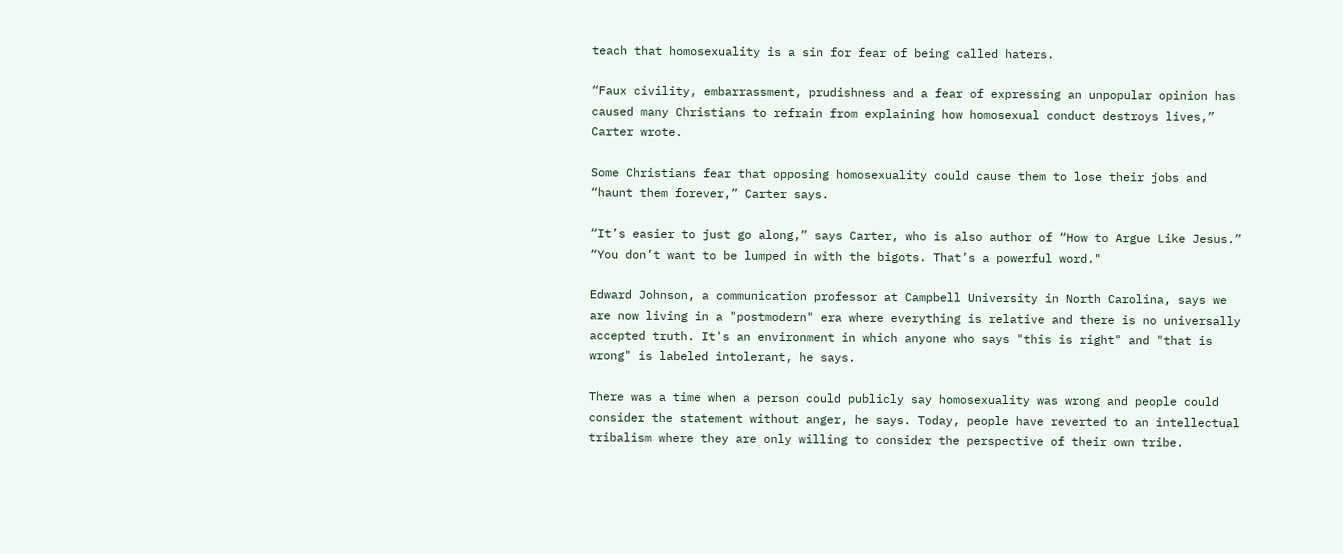teach that homosexuality is a sin for fear of being called haters.

“Faux civility, embarrassment, prudishness and a fear of expressing an unpopular opinion has caused many Christians to refrain from explaining how homosexual conduct destroys lives,” Carter wrote.

Some Christians fear that opposing homosexuality could cause them to lose their jobs and “haunt them forever,” Carter says.

“It’s easier to just go along,” says Carter, who is also author of “How to Argue Like Jesus.” “You don’t want to be lumped in with the bigots. That’s a powerful word."

Edward Johnson, a communication professor at Campbell University in North Carolina, says we are now living in a "postmodern" era where everything is relative and there is no universally accepted truth. It's an environment in which anyone who says "this is right" and "that is wrong" is labeled intolerant, he says.

There was a time when a person could publicly say homosexuality was wrong and people could consider the statement without anger, he says. Today, people have reverted to an intellectual tribalism where they are only willing to consider the perspective of their own tribe.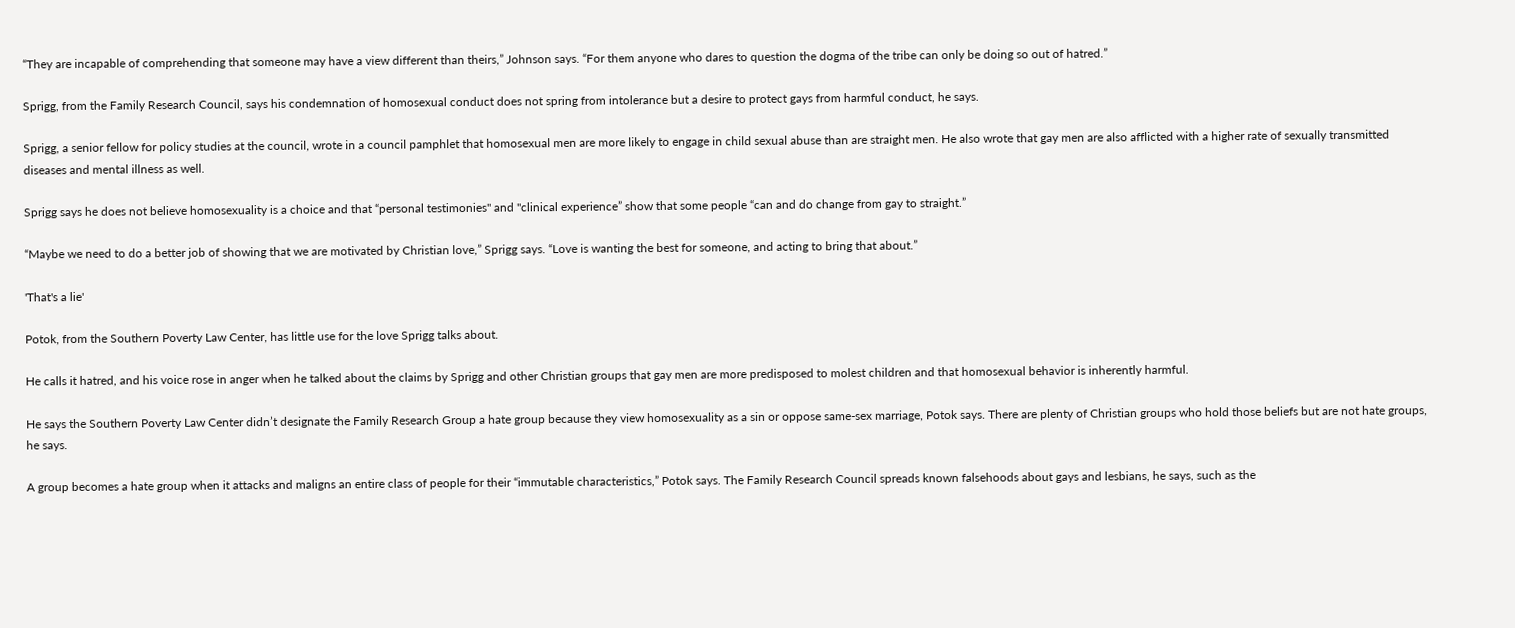“They are incapable of comprehending that someone may have a view different than theirs,” Johnson says. “For them anyone who dares to question the dogma of the tribe can only be doing so out of hatred.”

Sprigg, from the Family Research Council, says his condemnation of homosexual conduct does not spring from intolerance but a desire to protect gays from harmful conduct, he says.

Sprigg, a senior fellow for policy studies at the council, wrote in a council pamphlet that homosexual men are more likely to engage in child sexual abuse than are straight men. He also wrote that gay men are also afflicted with a higher rate of sexually transmitted diseases and mental illness as well.

Sprigg says he does not believe homosexuality is a choice and that “personal testimonies" and "clinical experience” show that some people “can and do change from gay to straight.”

“Maybe we need to do a better job of showing that we are motivated by Christian love,” Sprigg says. “Love is wanting the best for someone, and acting to bring that about.”

'That's a lie'

Potok, from the Southern Poverty Law Center, has little use for the love Sprigg talks about.

He calls it hatred, and his voice rose in anger when he talked about the claims by Sprigg and other Christian groups that gay men are more predisposed to molest children and that homosexual behavior is inherently harmful.

He says the Southern Poverty Law Center didn’t designate the Family Research Group a hate group because they view homosexuality as a sin or oppose same-sex marriage, Potok says. There are plenty of Christian groups who hold those beliefs but are not hate groups, he says.

A group becomes a hate group when it attacks and maligns an entire class of people for their “immutable characteristics,” Potok says. The Family Research Council spreads known falsehoods about gays and lesbians, he says, such as the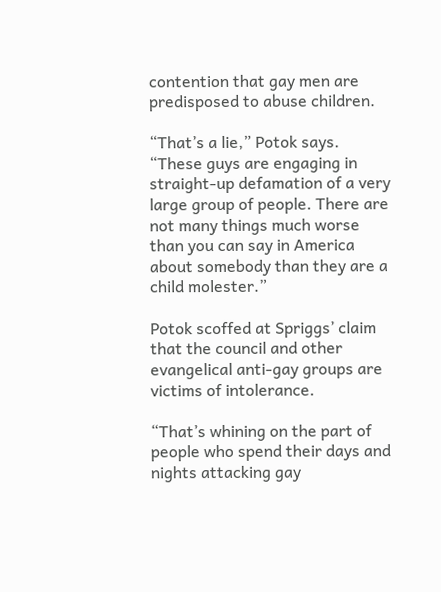contention that gay men are predisposed to abuse children.

“That’s a lie,” Potok says. “These guys are engaging in straight-up defamation of a very large group of people. There are not many things much worse than you can say in America about somebody than they are a child molester.”

Potok scoffed at Spriggs’ claim that the council and other evangelical anti-gay groups are victims of intolerance.

“That’s whining on the part of people who spend their days and nights attacking gay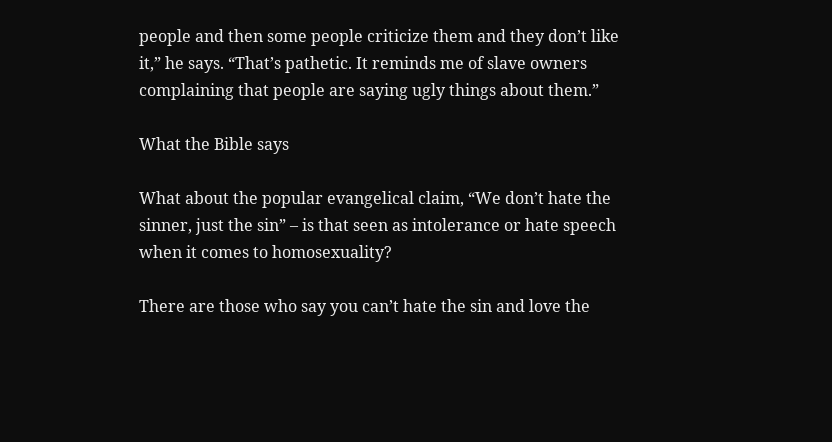people and then some people criticize them and they don’t like it,” he says. “That’s pathetic. It reminds me of slave owners complaining that people are saying ugly things about them.”

What the Bible says

What about the popular evangelical claim, “We don’t hate the sinner, just the sin” – is that seen as intolerance or hate speech when it comes to homosexuality?

There are those who say you can’t hate the sin and love the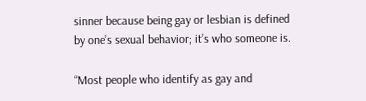sinner because being gay or lesbian is defined by one’s sexual behavior; it’s who someone is.

“Most people who identify as gay and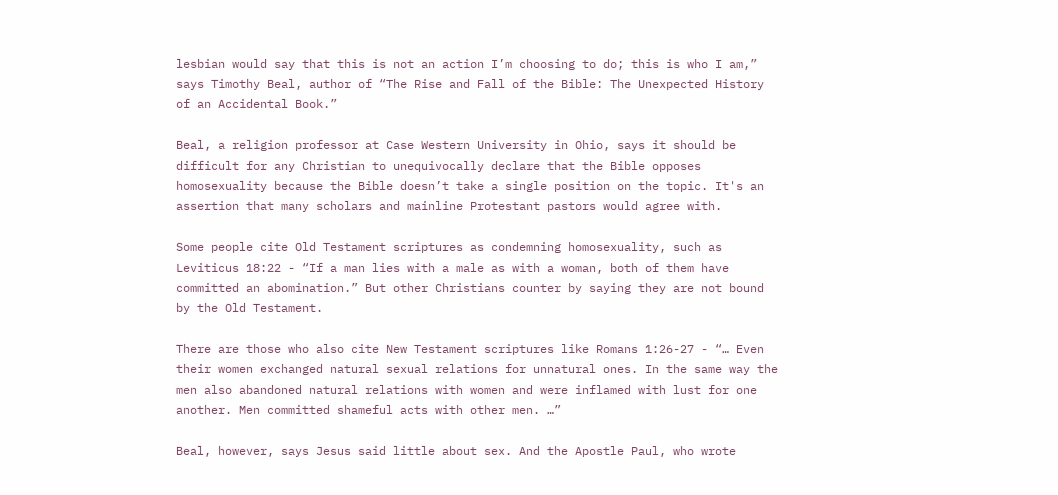lesbian would say that this is not an action I’m choosing to do; this is who I am,” says Timothy Beal, author of “The Rise and Fall of the Bible: The Unexpected History of an Accidental Book.”

Beal, a religion professor at Case Western University in Ohio, says it should be difficult for any Christian to unequivocally declare that the Bible opposes homosexuality because the Bible doesn’t take a single position on the topic. It's an assertion that many scholars and mainline Protestant pastors would agree with.

Some people cite Old Testament scriptures as condemning homosexuality, such as  Leviticus 18:22 - “If a man lies with a male as with a woman, both of them have committed an abomination.” But other Christians counter by saying they are not bound by the Old Testament.

There are those who also cite New Testament scriptures like Romans 1:26-27 - “… Even their women exchanged natural sexual relations for unnatural ones. In the same way the men also abandoned natural relations with women and were inflamed with lust for one another. Men committed shameful acts with other men. …”

Beal, however, says Jesus said little about sex. And the Apostle Paul, who wrote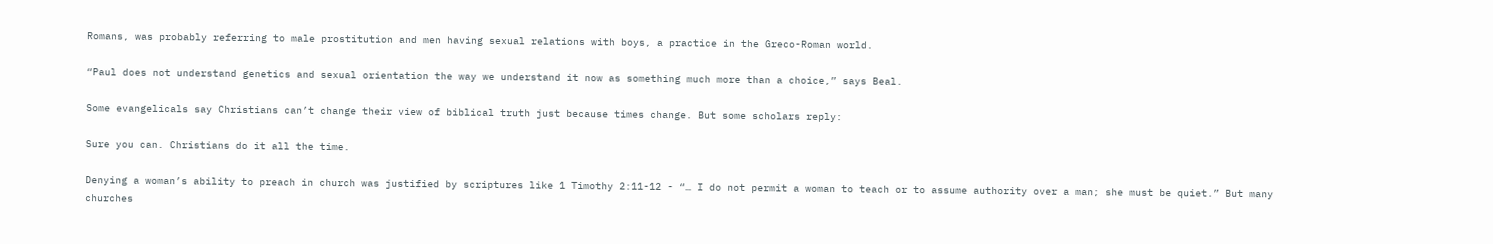Romans, was probably referring to male prostitution and men having sexual relations with boys, a practice in the Greco-Roman world.

“Paul does not understand genetics and sexual orientation the way we understand it now as something much more than a choice,” says Beal.

Some evangelicals say Christians can’t change their view of biblical truth just because times change. But some scholars reply:

Sure you can. Christians do it all the time.

Denying a woman’s ability to preach in church was justified by scriptures like 1 Timothy 2:11-12 - “… I do not permit a woman to teach or to assume authority over a man; she must be quiet.” But many churches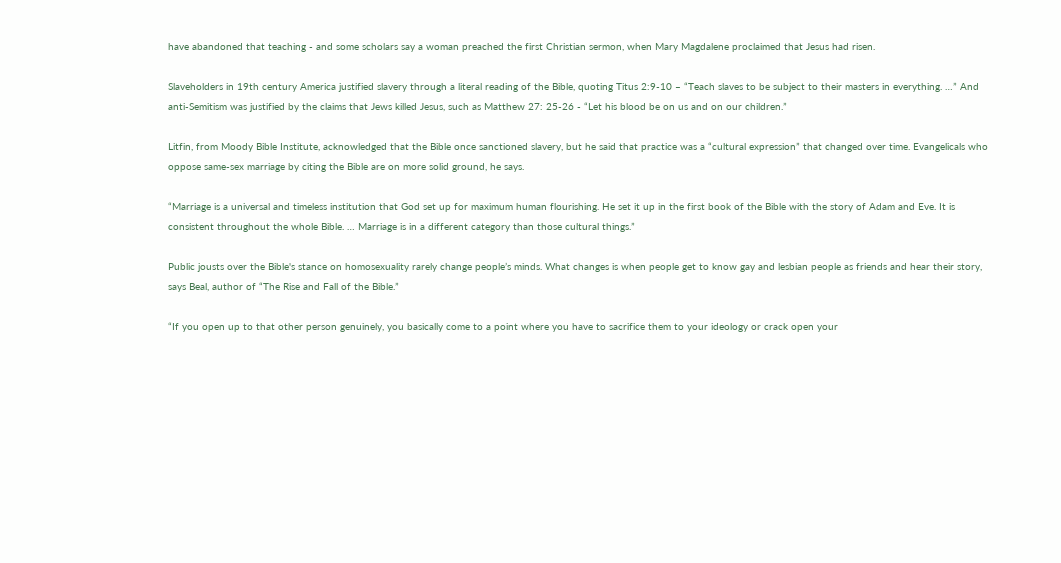have abandoned that teaching - and some scholars say a woman preached the first Christian sermon, when Mary Magdalene proclaimed that Jesus had risen.

Slaveholders in 19th century America justified slavery through a literal reading of the Bible, quoting Titus 2:9-10 – “Teach slaves to be subject to their masters in everything. …” And anti-Semitism was justified by the claims that Jews killed Jesus, such as Matthew 27: 25-26 - “Let his blood be on us and on our children.”

Litfin, from Moody Bible Institute, acknowledged that the Bible once sanctioned slavery, but he said that practice was a “cultural expression” that changed over time. Evangelicals who oppose same-sex marriage by citing the Bible are on more solid ground, he says.

“Marriage is a universal and timeless institution that God set up for maximum human flourishing. He set it up in the first book of the Bible with the story of Adam and Eve. It is consistent throughout the whole Bible. … Marriage is in a different category than those cultural things.”

Public jousts over the Bible's stance on homosexuality rarely change people’s minds. What changes is when people get to know gay and lesbian people as friends and hear their story, says Beal, author of “The Rise and Fall of the Bible.”

“If you open up to that other person genuinely, you basically come to a point where you have to sacrifice them to your ideology or crack open your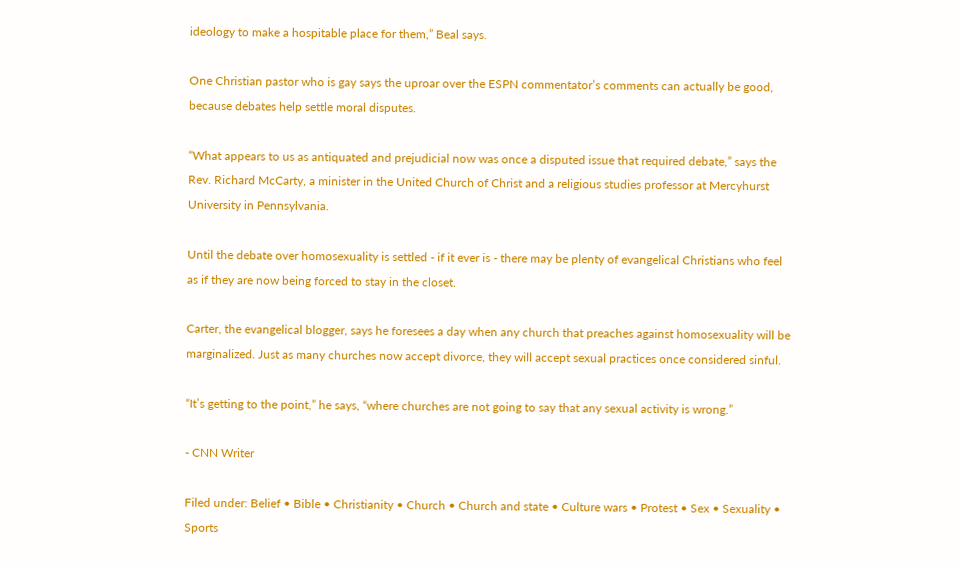ideology to make a hospitable place for them,” Beal says.

One Christian pastor who is gay says the uproar over the ESPN commentator’s comments can actually be good,  because debates help settle moral disputes.

“What appears to us as antiquated and prejudicial now was once a disputed issue that required debate,” says the Rev. Richard McCarty, a minister in the United Church of Christ and a religious studies professor at Mercyhurst University in Pennsylvania.

Until the debate over homosexuality is settled - if it ever is - there may be plenty of evangelical Christians who feel as if they are now being forced to stay in the closet.

Carter, the evangelical blogger, says he foresees a day when any church that preaches against homosexuality will be marginalized. Just as many churches now accept divorce, they will accept sexual practices once considered sinful.

“It’s getting to the point,” he says, “where churches are not going to say that any sexual activity is wrong.”

- CNN Writer

Filed under: Belief • Bible • Christianity • Church • Church and state • Culture wars • Protest • Sex • Sexuality • Sports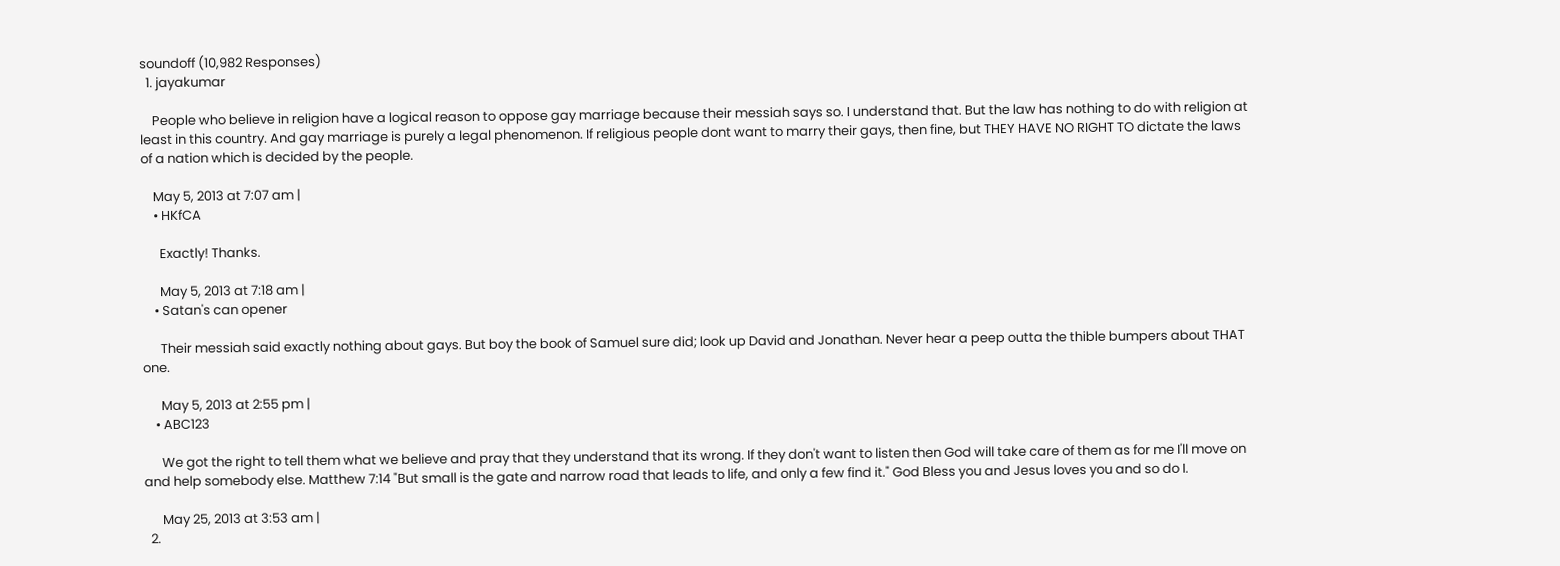soundoff (10,982 Responses)
  1. jayakumar

    People who believe in religion have a logical reason to oppose gay marriage because their messiah says so. I understand that. But the law has nothing to do with religion at least in this country. And gay marriage is purely a legal phenomenon. If religious people dont want to marry their gays, then fine, but THEY HAVE NO RIGHT TO dictate the laws of a nation which is decided by the people.

    May 5, 2013 at 7:07 am |
    • HKfCA

      Exactly! Thanks.

      May 5, 2013 at 7:18 am |
    • Satan's can opener

      Their messiah said exactly nothing about gays. But boy the book of Samuel sure did; look up David and Jonathan. Never hear a peep outta the thible bumpers about THAT one.

      May 5, 2013 at 2:55 pm |
    • ABC123

      We got the right to tell them what we believe and pray that they understand that its wrong. If they don't want to listen then God will take care of them as for me I'll move on and help somebody else. Matthew 7:14 "But small is the gate and narrow road that leads to life, and only a few find it." God Bless you and Jesus loves you and so do I.

      May 25, 2013 at 3:53 am |
  2.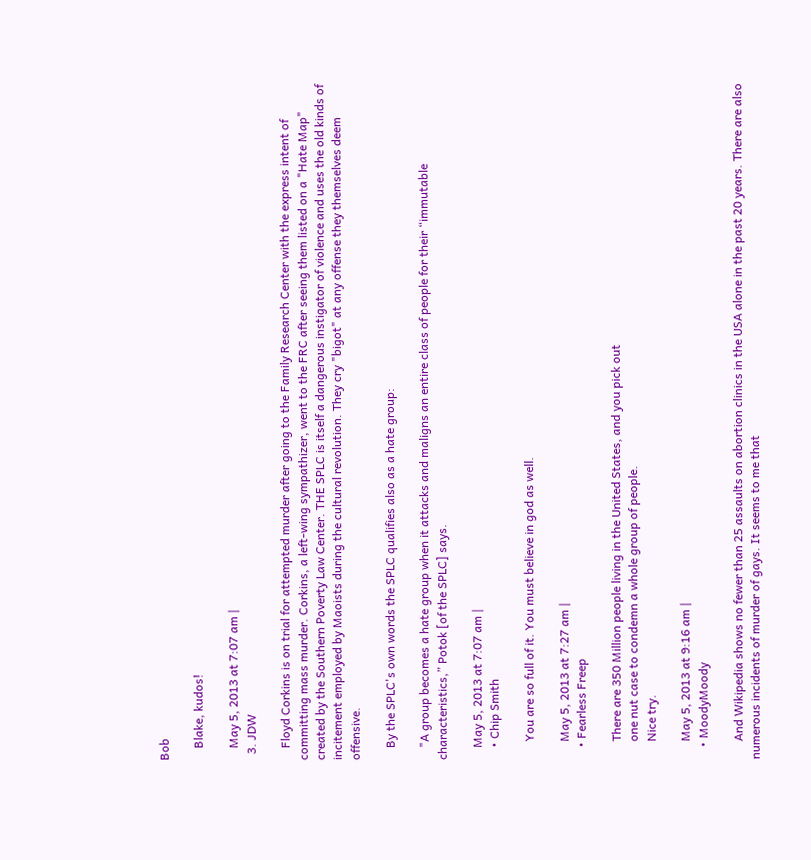Bob

    Blake, kudos!

    May 5, 2013 at 7:07 am |
  3. JDW

    Floyd Corkins is on trial for attempted murder after going to the Family Research Center with the express intent of committing mass murder. Corkins, a left-wing sympathizer, went to the FRC after seeing them listed on a "Hate Map" created by the Southern Poverty Law Center. THE SPLC is itself a dangerous instigator of violence and uses the old kinds of incitement employed by Maoists during the cultural revolution. They cry "bigot" at any offense they themselves deem offensive.

    By the SPLC's own words the SPLC qualifies also as a hate group:

    "A group becomes a hate group when it attacks and maligns an entire class of people for their “immutable characteristics,” Potok [of the SPLC] says.

    May 5, 2013 at 7:07 am |
    • Chip Smith

      You are so full of it. You must believe in god as well.

      May 5, 2013 at 7:27 am |
    • Fearless Freep

      There are 350 Million people living in the United States, and you pick out
      one nut case to condemn a whole group of people.
      Nice try.

      May 5, 2013 at 9:16 am |
    • MoodyMoody

      And Wikipedia shows no fewer than 25 assaults on abortion clinics in the USA alone in the past 20 years. There are also numerous incidents of murder of gays. It seems to me that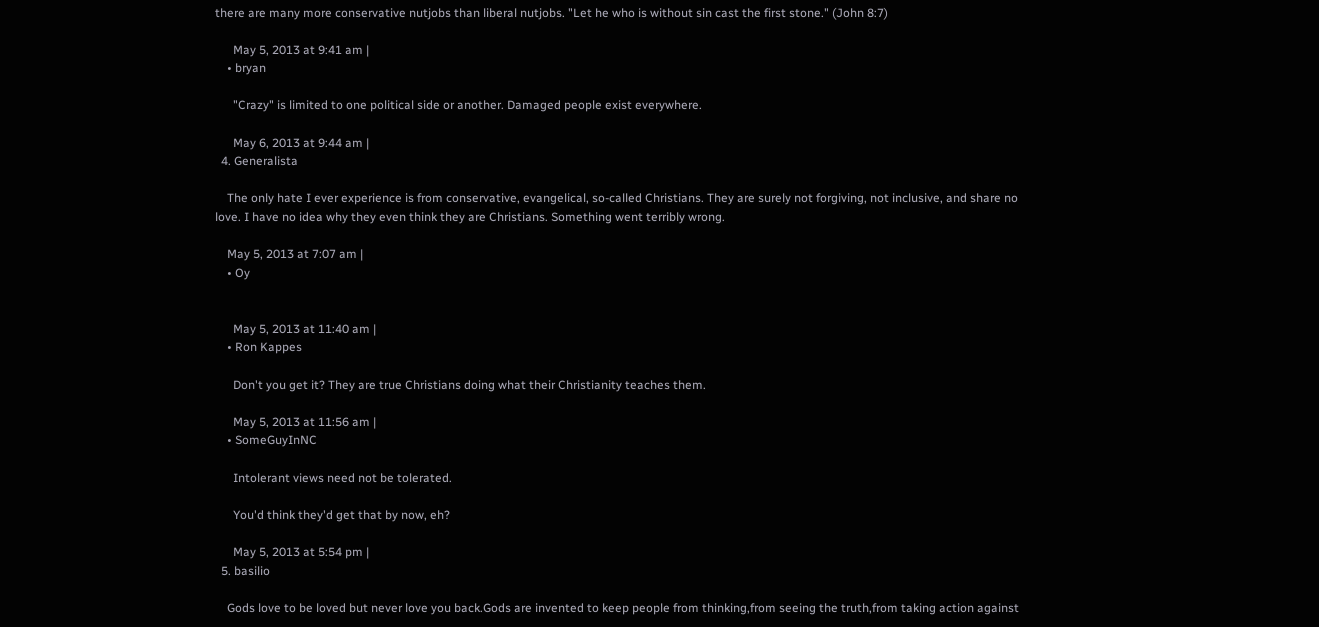there are many more conservative nutjobs than liberal nutjobs. "Let he who is without sin cast the first stone." (John 8:7)

      May 5, 2013 at 9:41 am |
    • bryan

      "Crazy" is limited to one political side or another. Damaged people exist everywhere.

      May 6, 2013 at 9:44 am |
  4. Generalista

    The only hate I ever experience is from conservative, evangelical, so-called Christians. They are surely not forgiving, not inclusive, and share no love. I have no idea why they even think they are Christians. Something went terribly wrong.

    May 5, 2013 at 7:07 am |
    • Oy


      May 5, 2013 at 11:40 am |
    • Ron Kappes

      Don't you get it? They are true Christians doing what their Christianity teaches them.

      May 5, 2013 at 11:56 am |
    • SomeGuyInNC

      Intolerant views need not be tolerated.

      You'd think they'd get that by now, eh?

      May 5, 2013 at 5:54 pm |
  5. basilio

    Gods love to be loved but never love you back.Gods are invented to keep people from thinking,from seeing the truth,from taking action against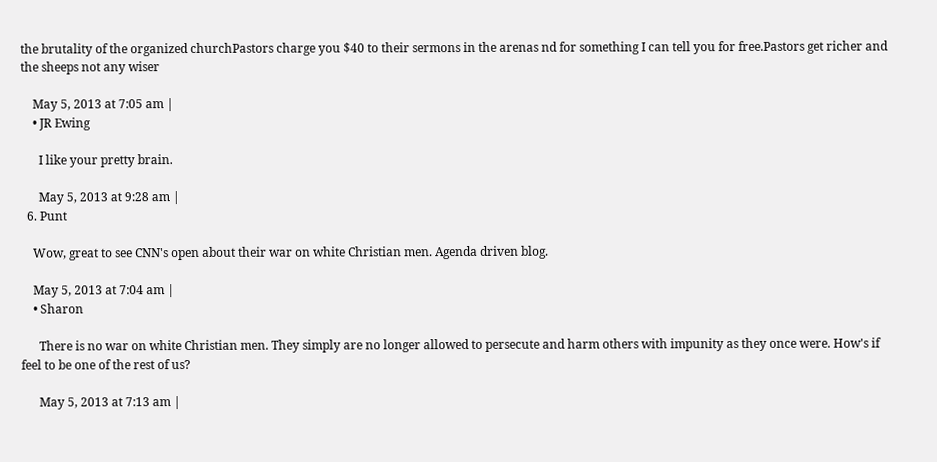the brutality of the organized churchPastors charge you $40 to their sermons in the arenas nd for something I can tell you for free.Pastors get richer and the sheeps not any wiser

    May 5, 2013 at 7:05 am |
    • JR Ewing

      I like your pretty brain.

      May 5, 2013 at 9:28 am |
  6. Punt

    Wow, great to see CNN's open about their war on white Christian men. Agenda driven blog.

    May 5, 2013 at 7:04 am |
    • Sharon

      There is no war on white Christian men. They simply are no longer allowed to persecute and harm others with impunity as they once were. How's if feel to be one of the rest of us?

      May 5, 2013 at 7:13 am |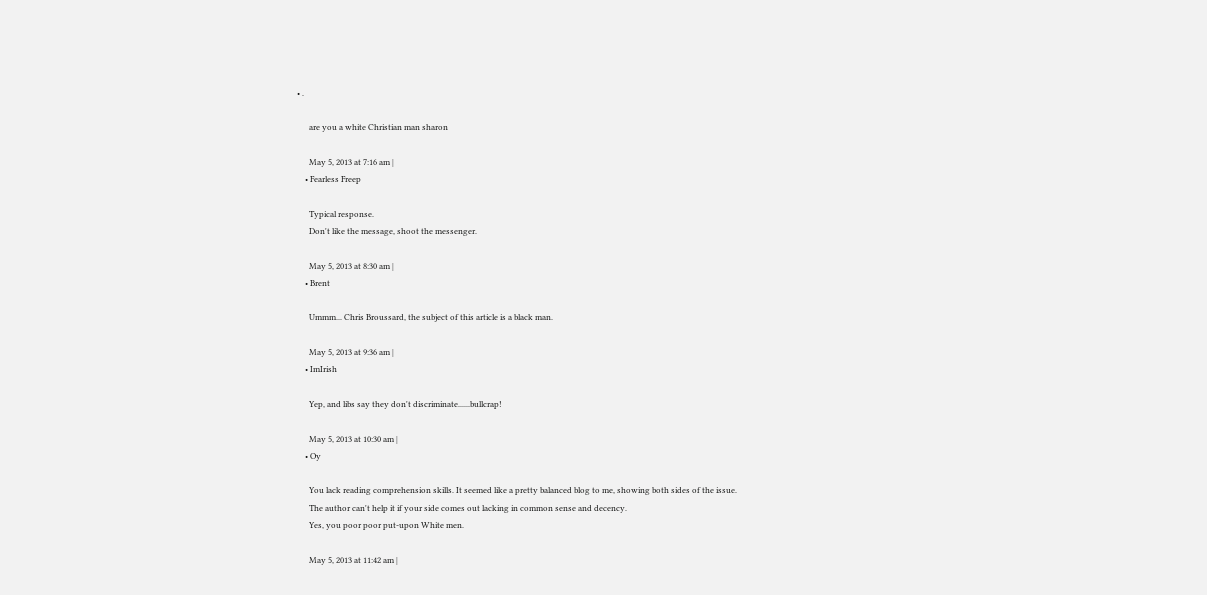• .

      are you a white Christian man sharon

      May 5, 2013 at 7:16 am |
    • Fearless Freep

      Typical response.
      Don't like the message, shoot the messenger.

      May 5, 2013 at 8:30 am |
    • Brent

      Ummm... Chris Broussard, the subject of this article is a black man.

      May 5, 2013 at 9:36 am |
    • ImIrish

      Yep, and libs say they don't discriminate......bullcrap!

      May 5, 2013 at 10:30 am |
    • Oy

      You lack reading comprehension skills. It seemed like a pretty balanced blog to me, showing both sides of the issue.
      The author can't help it if your side comes out lacking in common sense and decency.
      Yes, you poor poor put-upon White men.

      May 5, 2013 at 11:42 am |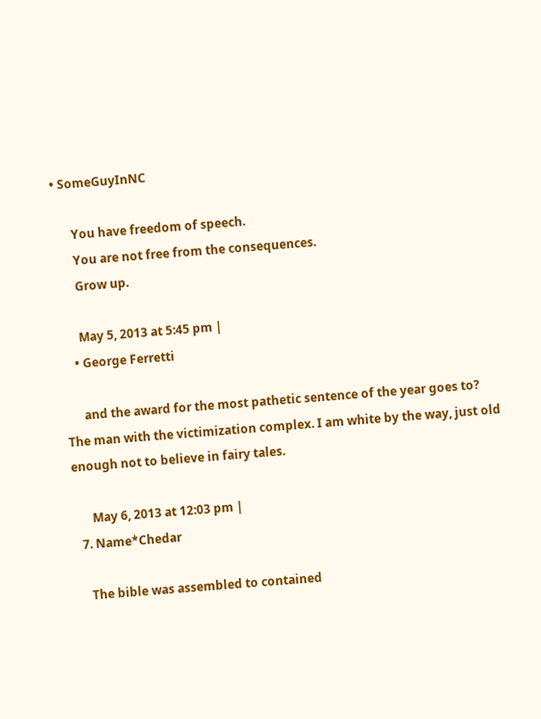• SomeGuyInNC

      You have freedom of speech.
      You are not free from the consequences.
      Grow up.

      May 5, 2013 at 5:45 pm |
    • George Ferretti

      and the award for the most pathetic sentence of the year goes to? The man with the victimization complex. I am white by the way, just old enough not to believe in fairy tales.

      May 6, 2013 at 12:03 pm |
  7. Name*Chedar

    The bible was assembled to contained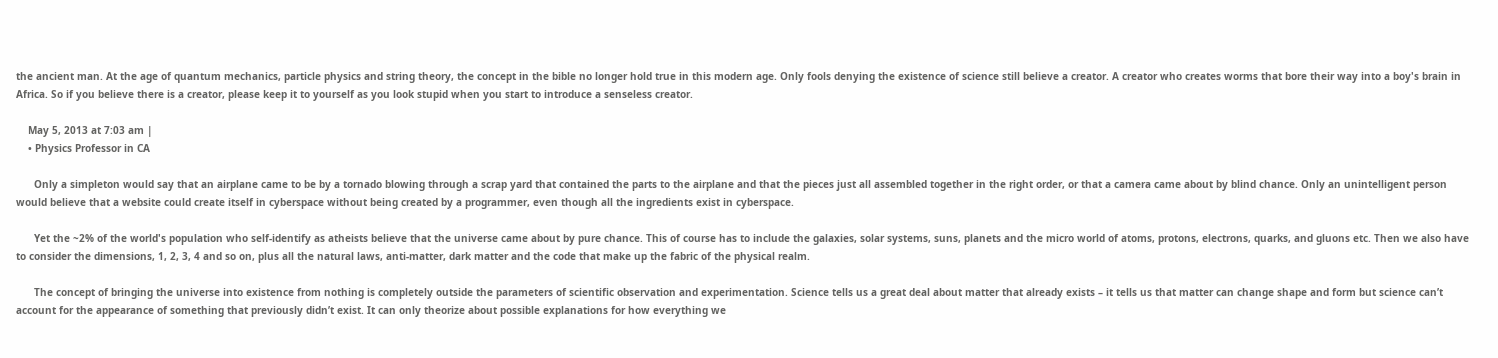the ancient man. At the age of quantum mechanics, particle physics and string theory, the concept in the bible no longer hold true in this modern age. Only fools denying the existence of science still believe a creator. A creator who creates worms that bore their way into a boy's brain in Africa. So if you believe there is a creator, please keep it to yourself as you look stupid when you start to introduce a senseless creator.

    May 5, 2013 at 7:03 am |
    • Physics Professor in CA

      Only a simpleton would say that an airplane came to be by a tornado blowing through a scrap yard that contained the parts to the airplane and that the pieces just all assembled together in the right order, or that a camera came about by blind chance. Only an unintelligent person would believe that a website could create itself in cyberspace without being created by a programmer, even though all the ingredients exist in cyberspace.

      Yet the ~2% of the world's population who self-identify as atheists believe that the universe came about by pure chance. This of course has to include the galaxies, solar systems, suns, planets and the micro world of atoms, protons, electrons, quarks, and gluons etc. Then we also have to consider the dimensions, 1, 2, 3, 4 and so on, plus all the natural laws, anti-matter, dark matter and the code that make up the fabric of the physical realm.

      The concept of bringing the universe into existence from nothing is completely outside the parameters of scientific observation and experimentation. Science tells us a great deal about matter that already exists – it tells us that matter can change shape and form but science can’t account for the appearance of something that previously didn’t exist. It can only theorize about possible explanations for how everything we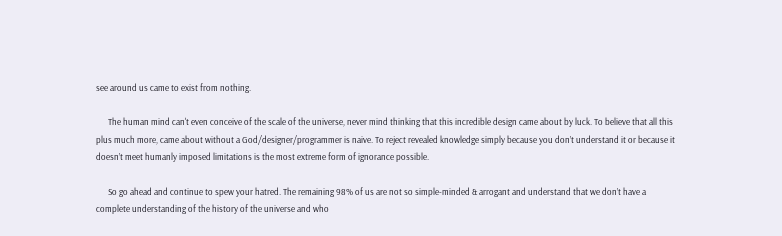see around us came to exist from nothing.

      The human mind can't even conceive of the scale of the universe, never mind thinking that this incredible design came about by luck. To believe that all this plus much more, came about without a God/designer/programmer is naive. To reject revealed knowledge simply because you don’t understand it or because it doesn’t meet humanly imposed limitations is the most extreme form of ignorance possible.

      So go ahead and continue to spew your hatred. The remaining 98% of us are not so simple-minded & arrogant and understand that we don’t have a complete understanding of the history of the universe and who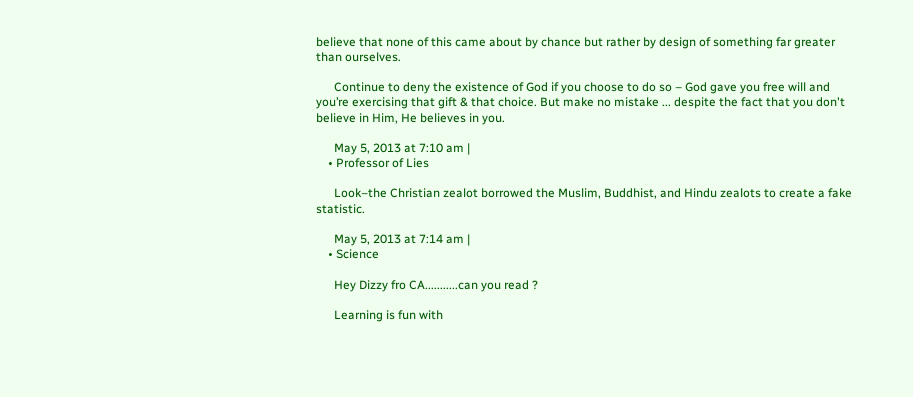believe that none of this came about by chance but rather by design of something far greater than ourselves.

      Continue to deny the existence of God if you choose to do so – God gave you free will and you’re exercising that gift & that choice. But make no mistake ... despite the fact that you don't believe in Him, He believes in you.

      May 5, 2013 at 7:10 am |
    • Professor of Lies

      Look–the Christian zealot borrowed the Muslim, Buddhist, and Hindu zealots to create a fake statistic.

      May 5, 2013 at 7:14 am |
    • Science

      Hey Dizzy fro CA...........can you read ?

      Learning is fun with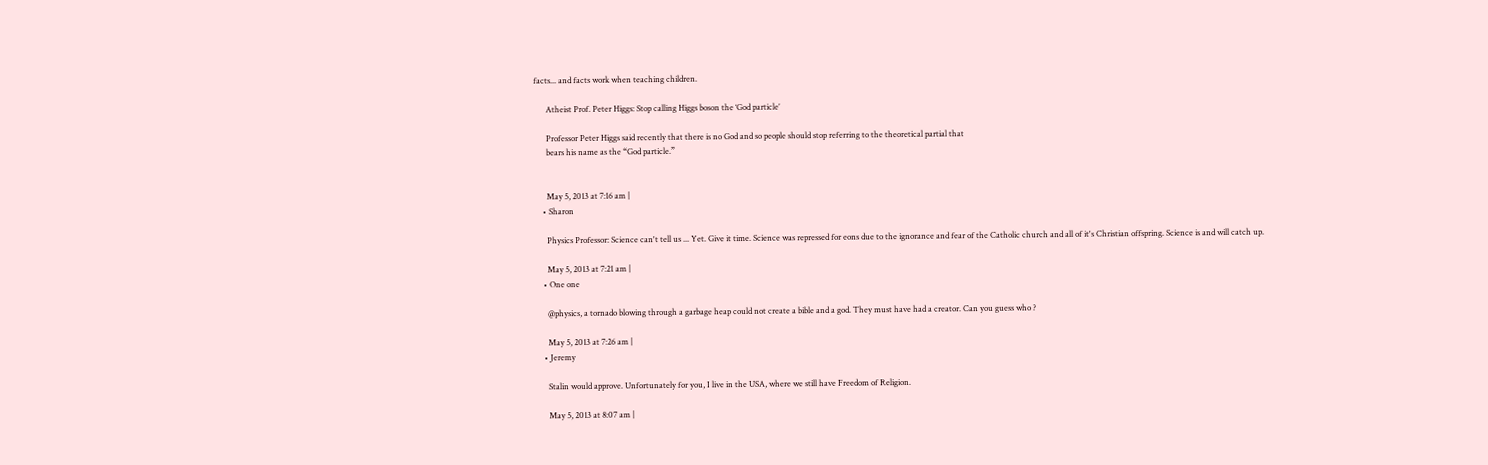facts... and facts work when teaching children.

      Atheist Prof. Peter Higgs: Stop calling Higgs boson the ‘God particle’

      Professor Peter Higgs said recently that there is no God and so people should stop referring to the theoretical partial that
      bears his name as the “God particle.”


      May 5, 2013 at 7:16 am |
    • Sharon

      Physics Professor: Science can't tell us ... Yet. Give it time. Science was repressed for eons due to the ignorance and fear of the Catholic church and all of it's Christian offspring. Science is and will catch up.

      May 5, 2013 at 7:21 am |
    • One one

      @physics, a tornado blowing through a garbage heap could not create a bible and a god. They must have had a creator. Can you guess who ?

      May 5, 2013 at 7:26 am |
    • Jeremy

      Stalin would approve. Unfortunately for you, I live in the USA, where we still have Freedom of Religion.

      May 5, 2013 at 8:07 am |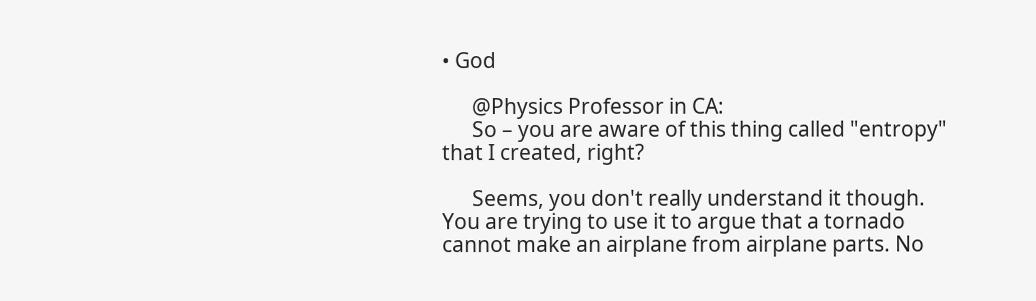• God

      @Physics Professor in CA:
      So – you are aware of this thing called "entropy" that I created, right?

      Seems, you don't really understand it though. You are trying to use it to argue that a tornado cannot make an airplane from airplane parts. No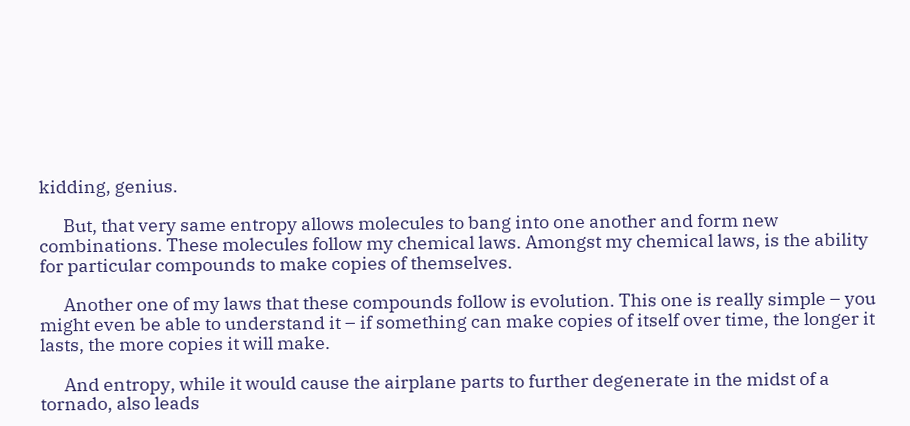kidding, genius.

      But, that very same entropy allows molecules to bang into one another and form new combinations. These molecules follow my chemical laws. Amongst my chemical laws, is the ability for particular compounds to make copies of themselves.

      Another one of my laws that these compounds follow is evolution. This one is really simple – you might even be able to understand it – if something can make copies of itself over time, the longer it lasts, the more copies it will make.

      And entropy, while it would cause the airplane parts to further degenerate in the midst of a tornado, also leads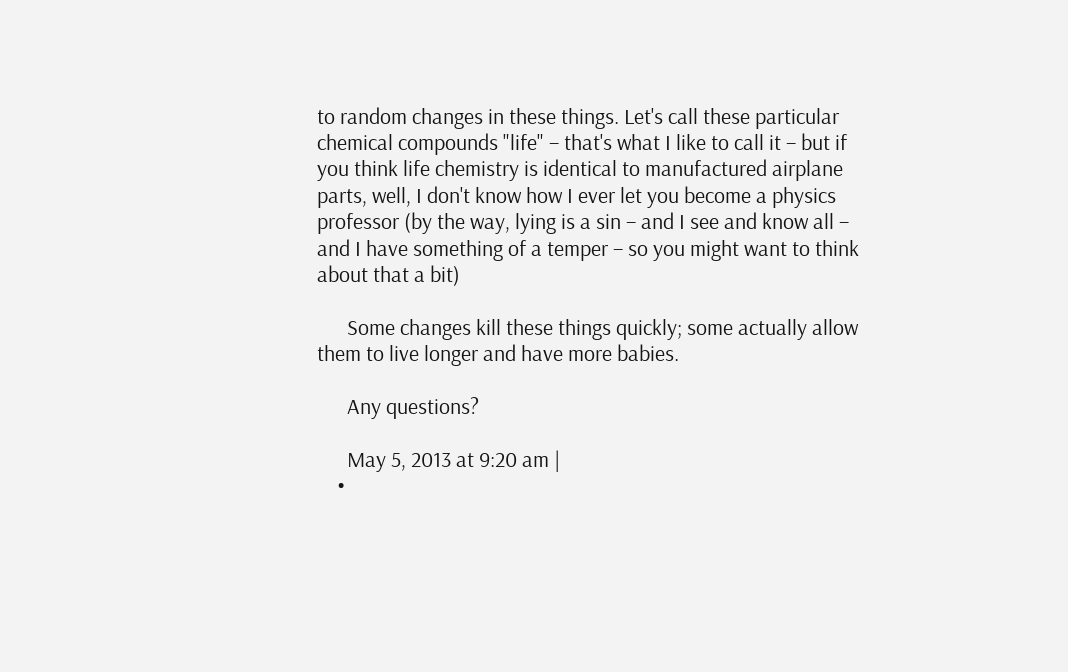to random changes in these things. Let's call these particular chemical compounds "life" – that's what I like to call it – but if you think life chemistry is identical to manufactured airplane parts, well, I don't know how I ever let you become a physics professor (by the way, lying is a sin – and I see and know all – and I have something of a temper – so you might want to think about that a bit)

      Some changes kill these things quickly; some actually allow them to live longer and have more babies.

      Any questions?

      May 5, 2013 at 9:20 am |
    •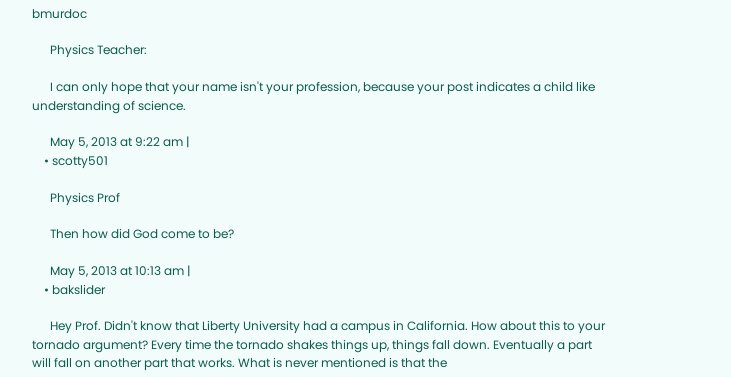bmurdoc

      Physics Teacher:

      I can only hope that your name isn't your profession, because your post indicates a child like understanding of science.

      May 5, 2013 at 9:22 am |
    • scotty501

      Physics Prof

      Then how did God come to be?

      May 5, 2013 at 10:13 am |
    • bakslider

      Hey Prof. Didn't know that Liberty University had a campus in California. How about this to your tornado argument? Every time the tornado shakes things up, things fall down. Eventually a part will fall on another part that works. What is never mentioned is that the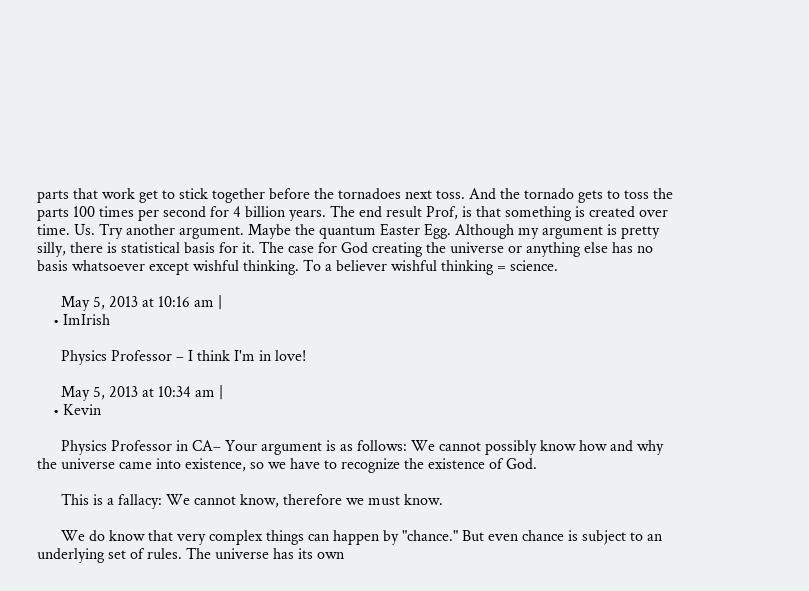parts that work get to stick together before the tornadoes next toss. And the tornado gets to toss the parts 100 times per second for 4 billion years. The end result Prof, is that something is created over time. Us. Try another argument. Maybe the quantum Easter Egg. Although my argument is pretty silly, there is statistical basis for it. The case for God creating the universe or anything else has no basis whatsoever except wishful thinking. To a believer wishful thinking = science.

      May 5, 2013 at 10:16 am |
    • ImIrish

      Physics Professor – I think I'm in love!

      May 5, 2013 at 10:34 am |
    • Kevin

      Physics Professor in CA– Your argument is as follows: We cannot possibly know how and why the universe came into existence, so we have to recognize the existence of God.

      This is a fallacy: We cannot know, therefore we must know.

      We do know that very complex things can happen by "chance." But even chance is subject to an underlying set of rules. The universe has its own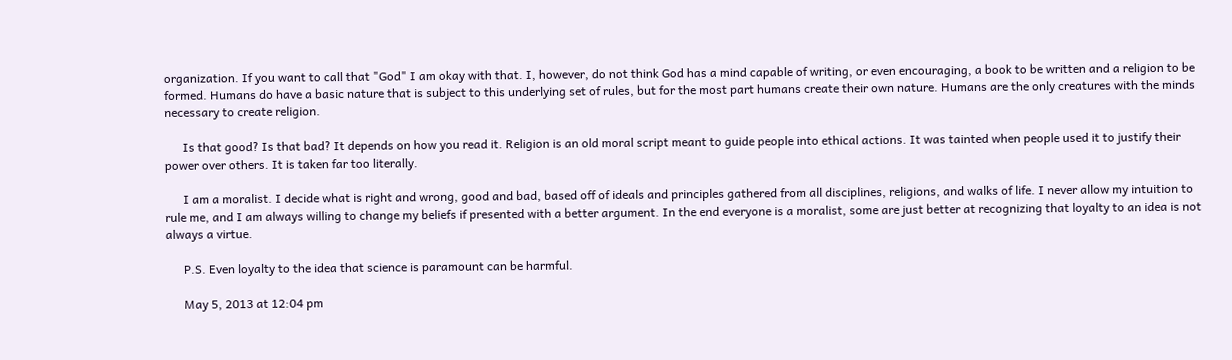organization. If you want to call that "God" I am okay with that. I, however, do not think God has a mind capable of writing, or even encouraging, a book to be written and a religion to be formed. Humans do have a basic nature that is subject to this underlying set of rules, but for the most part humans create their own nature. Humans are the only creatures with the minds necessary to create religion.

      Is that good? Is that bad? It depends on how you read it. Religion is an old moral script meant to guide people into ethical actions. It was tainted when people used it to justify their power over others. It is taken far too literally.

      I am a moralist. I decide what is right and wrong, good and bad, based off of ideals and principles gathered from all disciplines, religions, and walks of life. I never allow my intuition to rule me, and I am always willing to change my beliefs if presented with a better argument. In the end everyone is a moralist, some are just better at recognizing that loyalty to an idea is not always a virtue.

      P.S. Even loyalty to the idea that science is paramount can be harmful.

      May 5, 2013 at 12:04 pm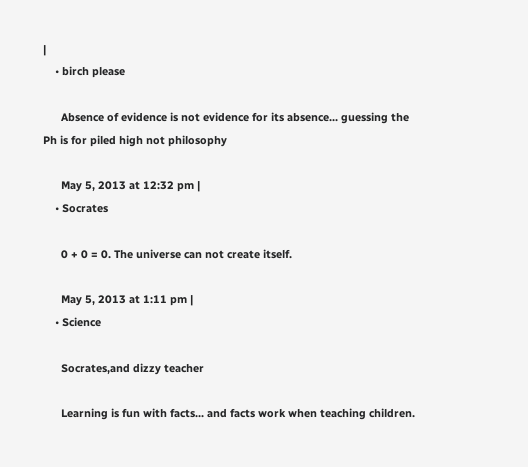|
    • birch please

      Absence of evidence is not evidence for its absence... guessing the Ph is for piled high not philosophy

      May 5, 2013 at 12:32 pm |
    • Socrates

      0 + 0 = 0. The universe can not create itself.

      May 5, 2013 at 1:11 pm |
    • Science

      Socrates,and dizzy teacher

      Learning is fun with facts... and facts work when teaching children.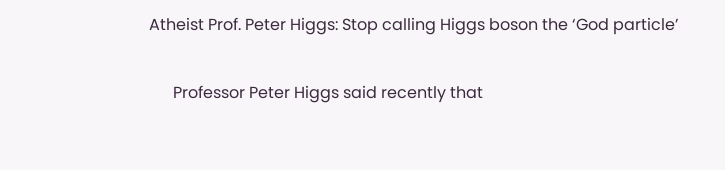Atheist Prof. Peter Higgs: Stop calling Higgs boson the ‘God particle’

      Professor Peter Higgs said recently that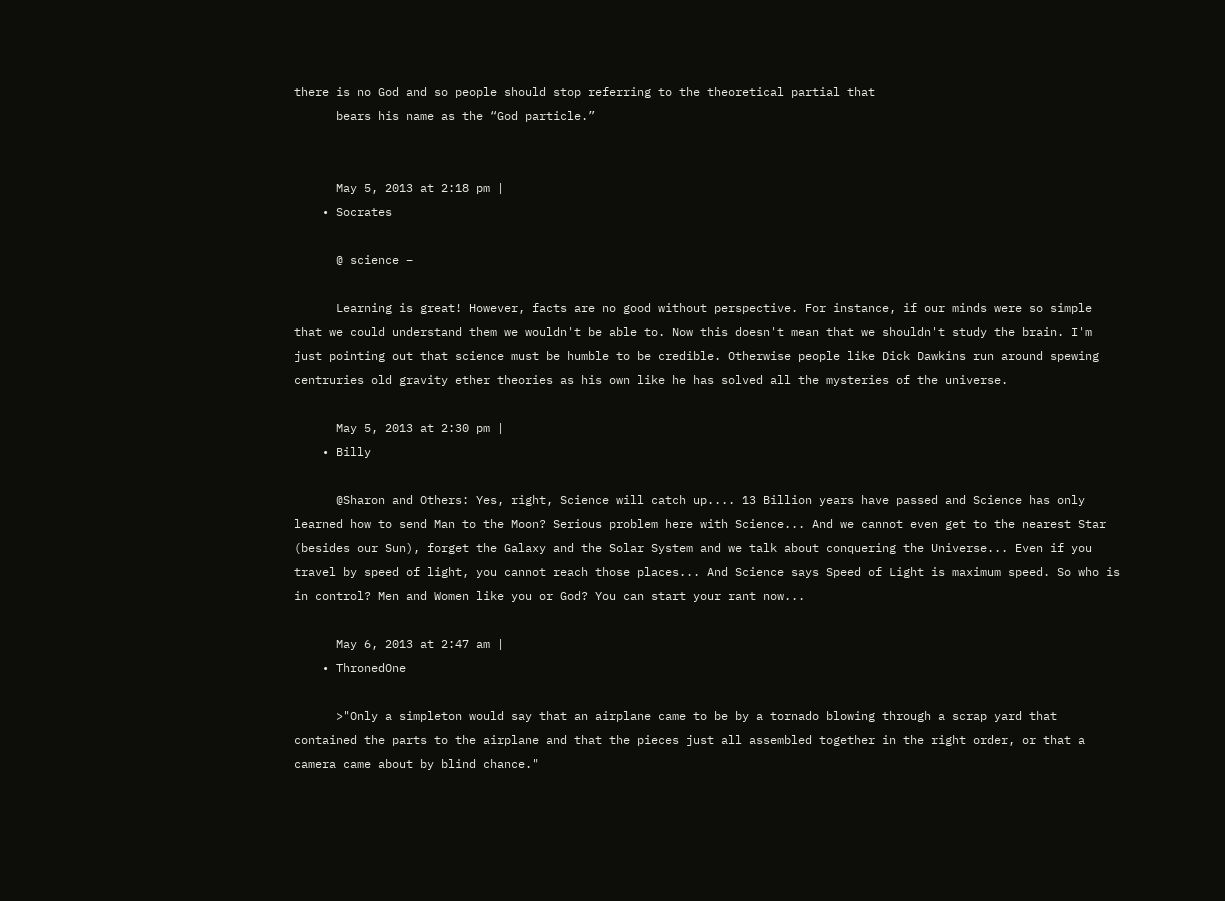there is no God and so people should stop referring to the theoretical partial that
      bears his name as the “God particle.”


      May 5, 2013 at 2:18 pm |
    • Socrates

      @ science –

      Learning is great! However, facts are no good without perspective. For instance, if our minds were so simple that we could understand them we wouldn't be able to. Now this doesn't mean that we shouldn't study the brain. I'm just pointing out that science must be humble to be credible. Otherwise people like Dick Dawkins run around spewing centruries old gravity ether theories as his own like he has solved all the mysteries of the universe.

      May 5, 2013 at 2:30 pm |
    • Billy

      @Sharon and Others: Yes, right, Science will catch up.... 13 Billion years have passed and Science has only learned how to send Man to the Moon? Serious problem here with Science... And we cannot even get to the nearest Star (besides our Sun), forget the Galaxy and the Solar System and we talk about conquering the Universe... Even if you travel by speed of light, you cannot reach those places... And Science says Speed of Light is maximum speed. So who is in control? Men and Women like you or God? You can start your rant now...

      May 6, 2013 at 2:47 am |
    • ThronedOne

      >"Only a simpleton would say that an airplane came to be by a tornado blowing through a scrap yard that contained the parts to the airplane and that the pieces just all assembled together in the right order, or that a camera came about by blind chance."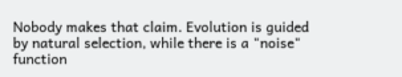Nobody makes that claim. Evolution is guided by natural selection, while there is a "noise" function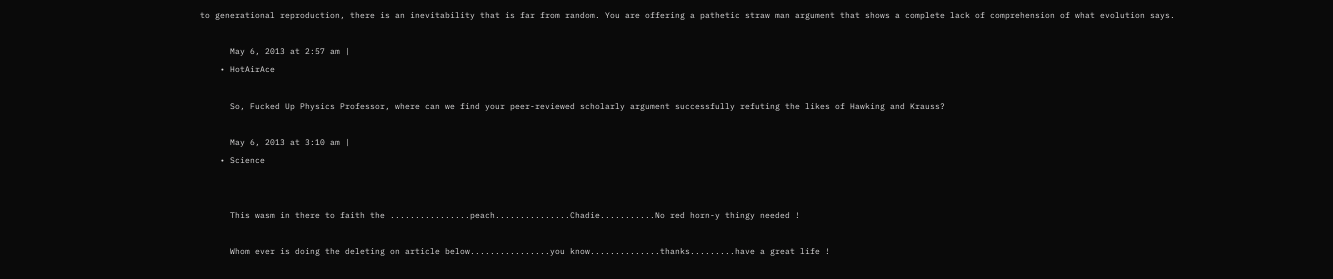to generational reproduction, there is an inevitability that is far from random. You are offering a pathetic straw man argument that shows a complete lack of comprehension of what evolution says.

      May 6, 2013 at 2:57 am |
    • HotAirAce

      So, Fucked Up Physics Professor, where can we find your peer-reviewed scholarly argument successfully refuting the likes of Hawking and Krauss?

      May 6, 2013 at 3:10 am |
    • Science


      This wasm in there to faith the ................peach...............Chadie...........No red horn-y thingy needed !

      Whom ever is doing the deleting on article below................you know..............thanks.........have a great life !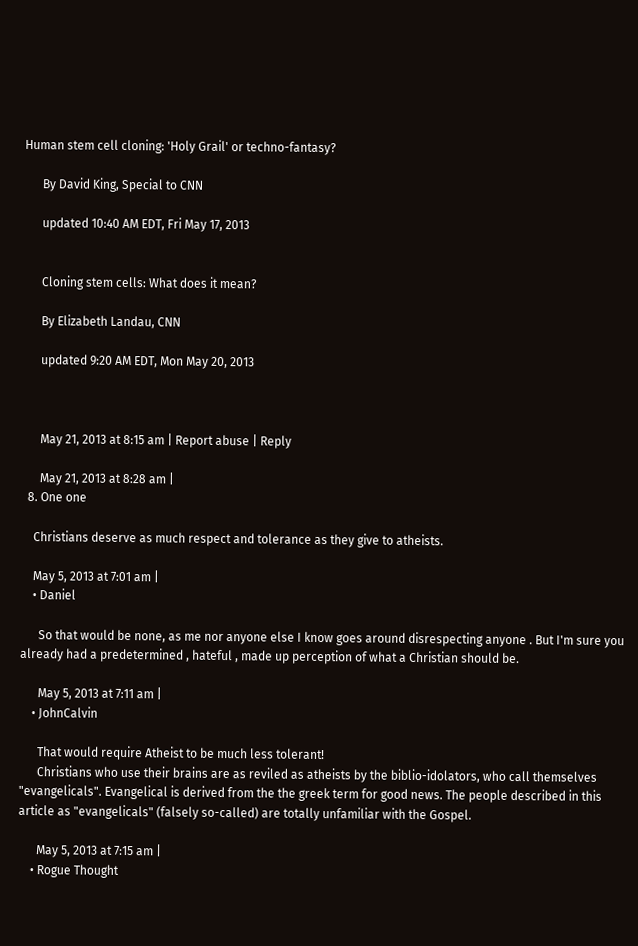Human stem cell cloning: 'Holy Grail' or techno-fantasy?

      By David King, Special to CNN

      updated 10:40 AM EDT, Fri May 17, 2013


      Cloning stem cells: What does it mean?

      By Elizabeth Landau, CNN

      updated 9:20 AM EDT, Mon May 20, 2013



      May 21, 2013 at 8:15 am | Report abuse | Reply

      May 21, 2013 at 8:28 am |
  8. One one

    Christians deserve as much respect and tolerance as they give to atheists.

    May 5, 2013 at 7:01 am |
    • Daniel

      So that would be none, as me nor anyone else I know goes around disrespecting anyone . But I'm sure you already had a predetermined , hateful , made up perception of what a Christian should be.

      May 5, 2013 at 7:11 am |
    • JohnCalvin

      That would require Atheist to be much less tolerant!
      Christians who use their brains are as reviled as atheists by the biblio-idolators, who call themselves "evangelicals". Evangelical is derived from the the greek term for good news. The people described in this article as "evangelicals" (falsely so-called) are totally unfamiliar with the Gospel.

      May 5, 2013 at 7:15 am |
    • Rogue Thought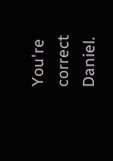You're correct Daniel.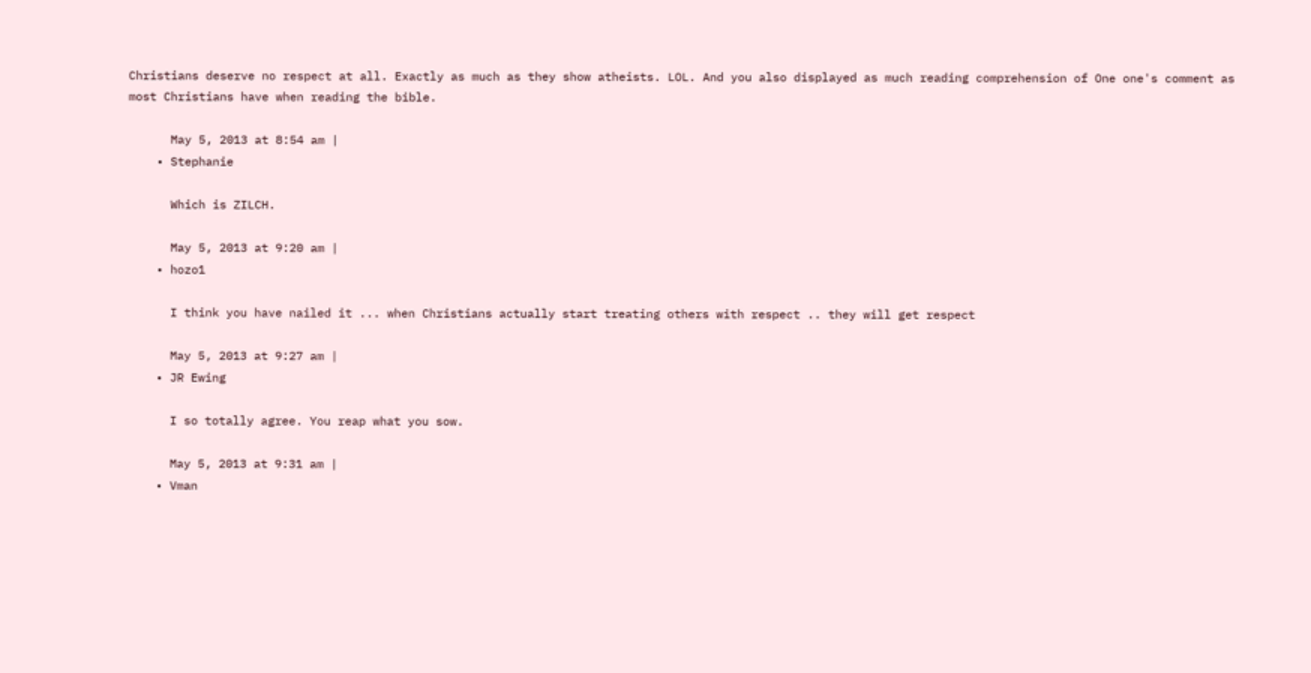Christians deserve no respect at all. Exactly as much as they show atheists. LOL. And you also displayed as much reading comprehension of One one's comment as most Christians have when reading the bible.

      May 5, 2013 at 8:54 am |
    • Stephanie

      Which is ZILCH.

      May 5, 2013 at 9:20 am |
    • hozo1

      I think you have nailed it ... when Christians actually start treating others with respect .. they will get respect

      May 5, 2013 at 9:27 am |
    • JR Ewing

      I so totally agree. You reap what you sow.

      May 5, 2013 at 9:31 am |
    • Vman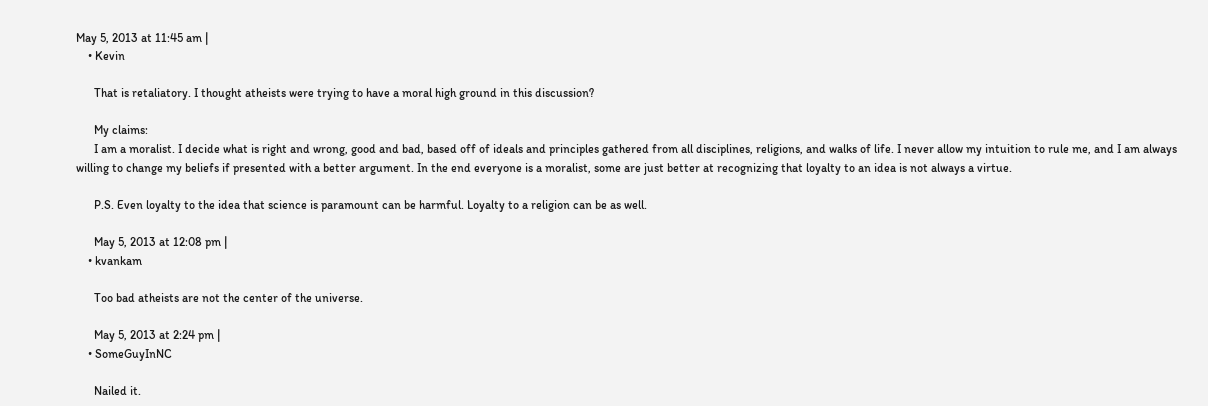May 5, 2013 at 11:45 am |
    • Kevin

      That is retaliatory. I thought atheists were trying to have a moral high ground in this discussion?

      My claims:
      I am a moralist. I decide what is right and wrong, good and bad, based off of ideals and principles gathered from all disciplines, religions, and walks of life. I never allow my intuition to rule me, and I am always willing to change my beliefs if presented with a better argument. In the end everyone is a moralist, some are just better at recognizing that loyalty to an idea is not always a virtue.

      P.S. Even loyalty to the idea that science is paramount can be harmful. Loyalty to a religion can be as well.

      May 5, 2013 at 12:08 pm |
    • kvankam

      Too bad atheists are not the center of the universe.

      May 5, 2013 at 2:24 pm |
    • SomeGuyInNC

      Nailed it.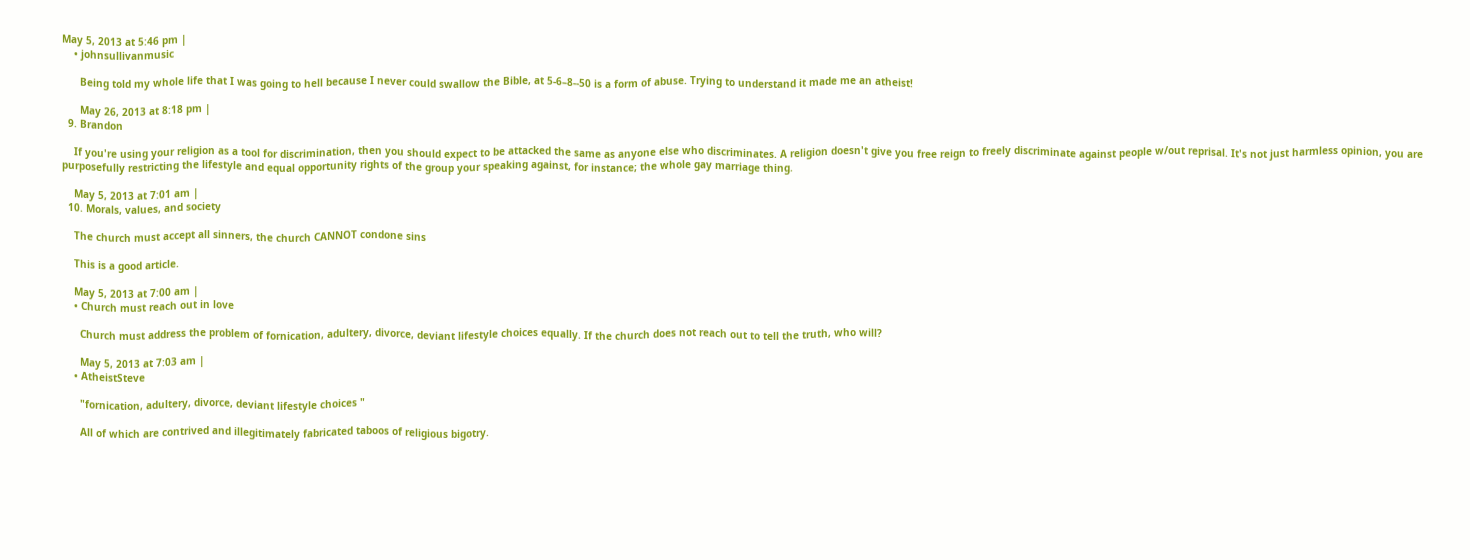May 5, 2013 at 5:46 pm |
    • johnsullivanmusic

      Being told my whole life that I was going to hell because I never could swallow the Bible, at 5-6–8--50 is a form of abuse. Trying to understand it made me an atheist!

      May 26, 2013 at 8:18 pm |
  9. Brandon

    If you're using your religion as a tool for discrimination, then you should expect to be attacked the same as anyone else who discriminates. A religion doesn't give you free reign to freely discriminate against people w/out reprisal. It's not just harmless opinion, you are purposefully restricting the lifestyle and equal opportunity rights of the group your speaking against, for instance; the whole gay marriage thing.

    May 5, 2013 at 7:01 am |
  10. Morals, values, and society

    The church must accept all sinners, the church CANNOT condone sins

    This is a good article.

    May 5, 2013 at 7:00 am |
    • Church must reach out in love

      Church must address the problem of fornication, adultery, divorce, deviant lifestyle choices equally. If the church does not reach out to tell the truth, who will?

      May 5, 2013 at 7:03 am |
    • AtheistSteve

      "fornication, adultery, divorce, deviant lifestyle choices "

      All of which are contrived and illegitimately fabricated taboos of religious bigotry.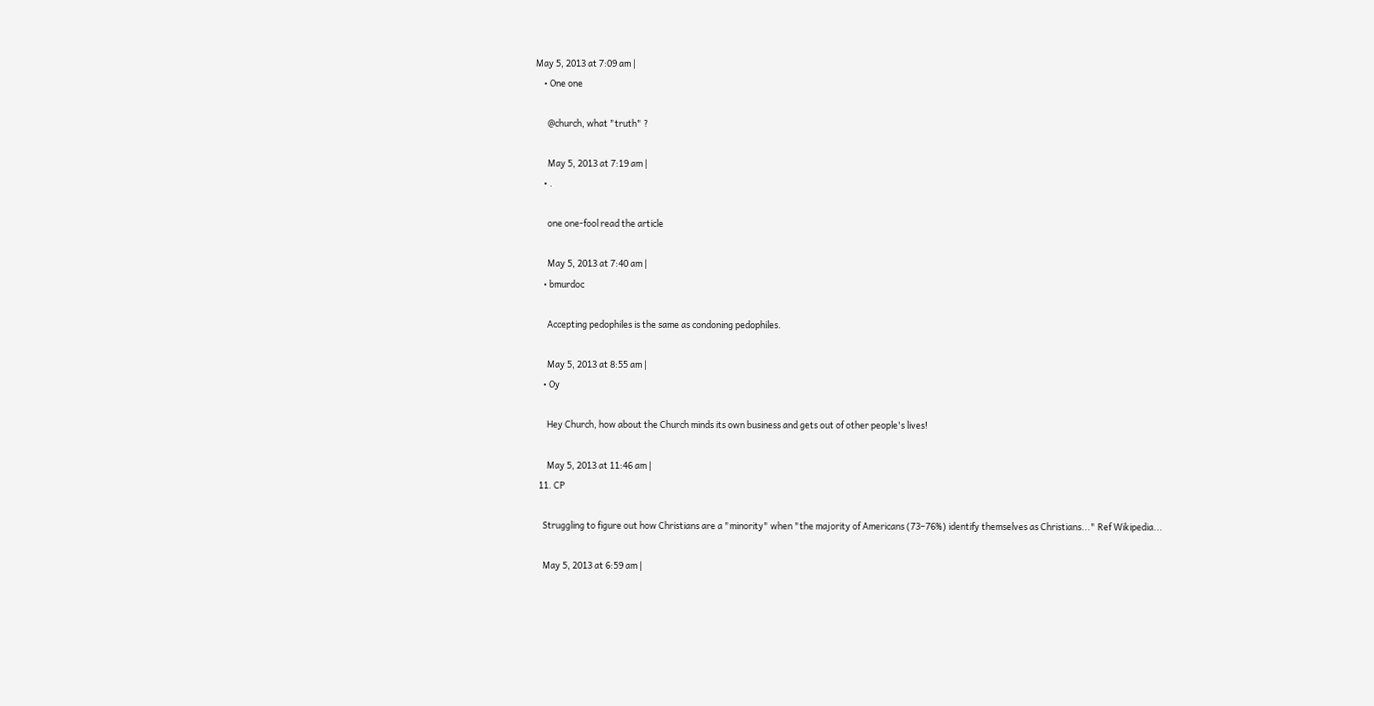May 5, 2013 at 7:09 am |
    • One one

      @church, what "truth" ?

      May 5, 2013 at 7:19 am |
    • .

      one one-fool read the article

      May 5, 2013 at 7:40 am |
    • bmurdoc

      Accepting pedophiles is the same as condoning pedophiles.

      May 5, 2013 at 8:55 am |
    • Oy

      Hey Church, how about the Church minds its own business and gets out of other people's lives!

      May 5, 2013 at 11:46 am |
  11. CP

    Struggling to figure out how Christians are a "minority" when "the majority of Americans (73–76%) identify themselves as Christians..." Ref Wikipedia...

    May 5, 2013 at 6:59 am |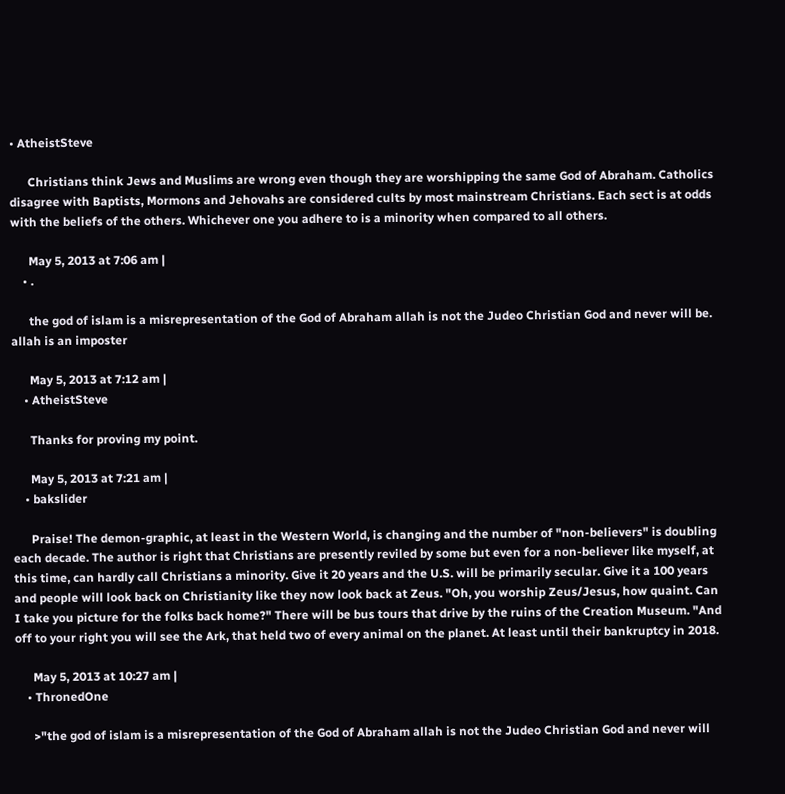• AtheistSteve

      Christians think Jews and Muslims are wrong even though they are worshipping the same God of Abraham. Catholics disagree with Baptists, Mormons and Jehovahs are considered cults by most mainstream Christians. Each sect is at odds with the beliefs of the others. Whichever one you adhere to is a minority when compared to all others.

      May 5, 2013 at 7:06 am |
    • .

      the god of islam is a misrepresentation of the God of Abraham allah is not the Judeo Christian God and never will be. allah is an imposter

      May 5, 2013 at 7:12 am |
    • AtheistSteve

      Thanks for proving my point.

      May 5, 2013 at 7:21 am |
    • bakslider

      Praise! The demon-graphic, at least in the Western World, is changing and the number of "non-believers" is doubling each decade. The author is right that Christians are presently reviled by some but even for a non-believer like myself, at this time, can hardly call Christians a minority. Give it 20 years and the U.S. will be primarily secular. Give it a 100 years and people will look back on Christianity like they now look back at Zeus. "Oh, you worship Zeus/Jesus, how quaint. Can I take you picture for the folks back home?" There will be bus tours that drive by the ruins of the Creation Museum. "And off to your right you will see the Ark, that held two of every animal on the planet. At least until their bankruptcy in 2018.

      May 5, 2013 at 10:27 am |
    • ThronedOne

      >"the god of islam is a misrepresentation of the God of Abraham allah is not the Judeo Christian God and never will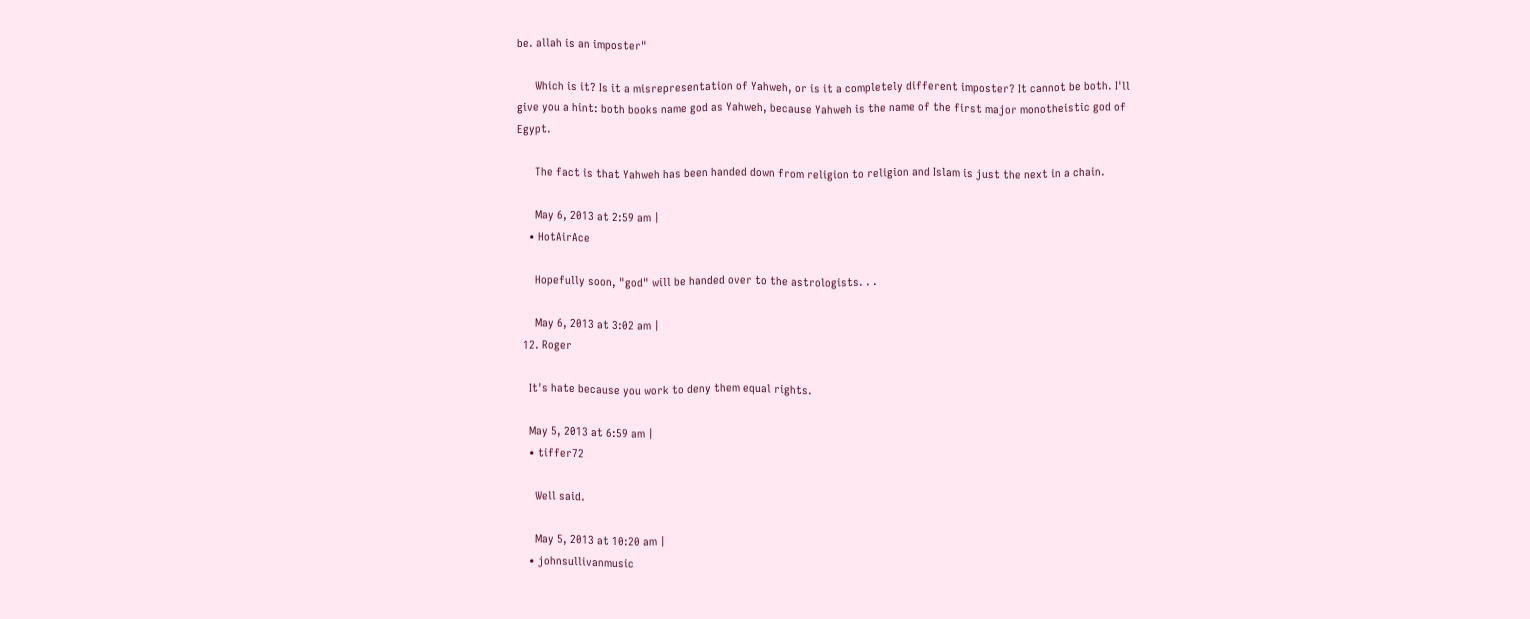be. allah is an imposter"

      Which is it? Is it a misrepresentation of Yahweh, or is it a completely different imposter? It cannot be both. I'll give you a hint: both books name god as Yahweh, because Yahweh is the name of the first major monotheistic god of Egypt.

      The fact is that Yahweh has been handed down from religion to religion and Islam is just the next in a chain.

      May 6, 2013 at 2:59 am |
    • HotAirAce

      Hopefully soon, "god" will be handed over to the astrologists. . .

      May 6, 2013 at 3:02 am |
  12. Roger

    It's hate because you work to deny them equal rights.

    May 5, 2013 at 6:59 am |
    • tiffer72

      Well said.

      May 5, 2013 at 10:20 am |
    • johnsullivanmusic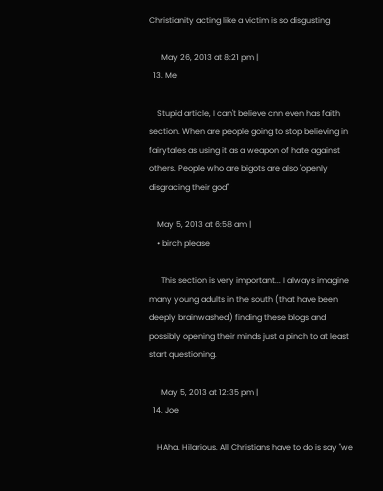Christianity acting like a victim is so disgusting

      May 26, 2013 at 8:21 pm |
  13. Me

    Stupid article, I can't believe cnn even has faith section. When are people going to stop believing in fairytales as using it as a weapon of hate against others. People who are bigots are also 'openly disgracing their god"

    May 5, 2013 at 6:58 am |
    • birch please

      This section is very important... I always imagine many young adults in the south (that have been deeply brainwashed) finding these blogs and possibly opening their minds just a pinch to at least start questioning.

      May 5, 2013 at 12:35 pm |
  14. Joe

    HAha. Hilarious. All Christians have to do is say "we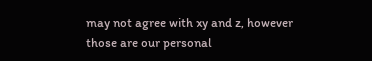may not agree with xy and z, however those are our personal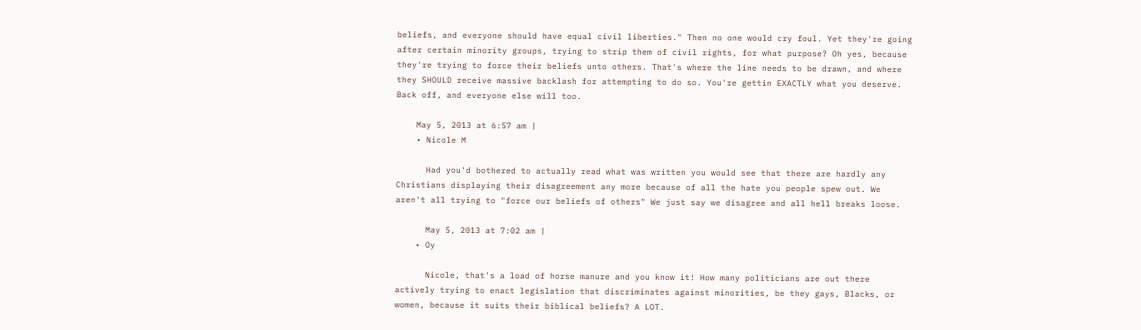beliefs, and everyone should have equal civil liberties." Then no one would cry foul. Yet they're going after certain minority groups, trying to strip them of civil rights, for what purpose? Oh yes, because they're trying to force their beliefs unto others. That's where the line needs to be drawn, and where they SHOULD receive massive backlash for attempting to do so. You're gettin EXACTLY what you deserve. Back off, and everyone else will too.

    May 5, 2013 at 6:57 am |
    • Nicole M

      Had you'd bothered to actually read what was written you would see that there are hardly any Christians displaying their disagreement any more because of all the hate you people spew out. We aren't all trying to "force our beliefs of others" We just say we disagree and all hell breaks loose.

      May 5, 2013 at 7:02 am |
    • Oy

      Nicole, that's a load of horse manure and you know it! How many politicians are out there actively trying to enact legislation that discriminates against minorities, be they gays, Blacks, or women, because it suits their biblical beliefs? A LOT.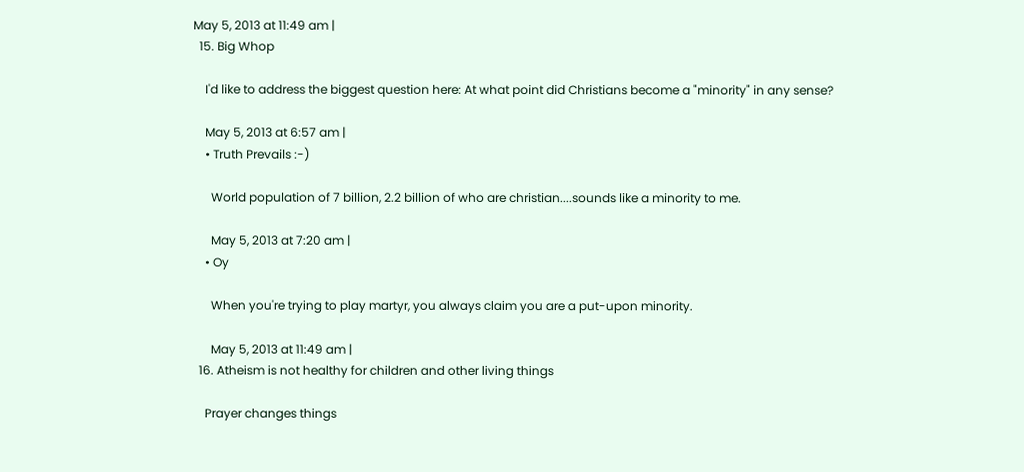May 5, 2013 at 11:49 am |
  15. Big Whop

    I'd like to address the biggest question here: At what point did Christians become a "minority" in any sense?

    May 5, 2013 at 6:57 am |
    • Truth Prevails :-)

      World population of 7 billion, 2.2 billion of who are christian....sounds like a minority to me.

      May 5, 2013 at 7:20 am |
    • Oy

      When you're trying to play martyr, you always claim you are a put-upon minority.

      May 5, 2013 at 11:49 am |
  16. Atheism is not healthy for children and other living things

    Prayer changes things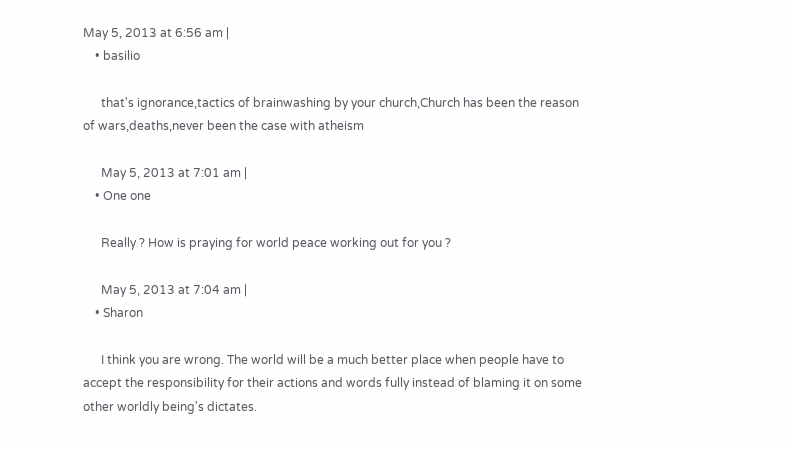May 5, 2013 at 6:56 am |
    • basilio

      that's ignorance,tactics of brainwashing by your church,Church has been the reason of wars,deaths,never been the case with atheism

      May 5, 2013 at 7:01 am |
    • One one

      Really ? How is praying for world peace working out for you ?

      May 5, 2013 at 7:04 am |
    • Sharon

      I think you are wrong. The world will be a much better place when people have to accept the responsibility for their actions and words fully instead of blaming it on some other worldly being's dictates.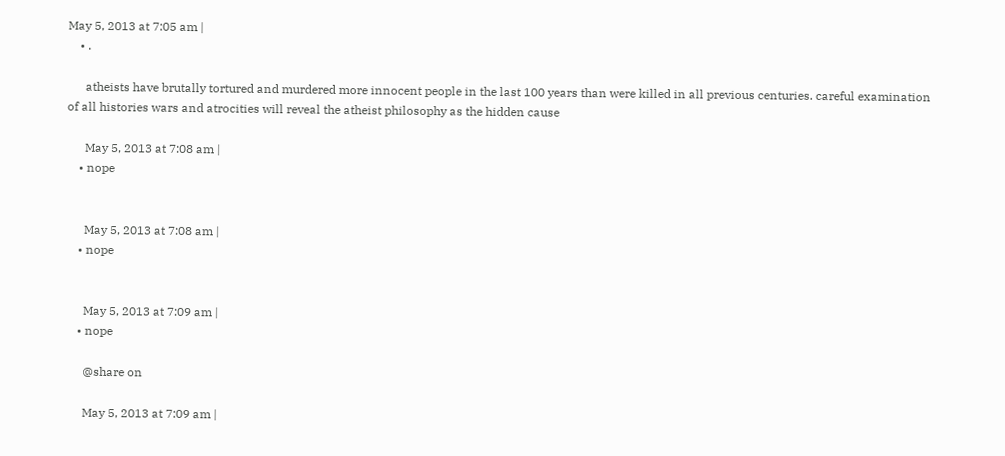May 5, 2013 at 7:05 am |
    • .

      atheists have brutally tortured and murdered more innocent people in the last 100 years than were killed in all previous centuries. careful examination of all histories wars and atrocities will reveal the atheist philosophy as the hidden cause

      May 5, 2013 at 7:08 am |
    • nope


      May 5, 2013 at 7:08 am |
    • nope


      May 5, 2013 at 7:09 am |
    • nope

      @share on

      May 5, 2013 at 7:09 am |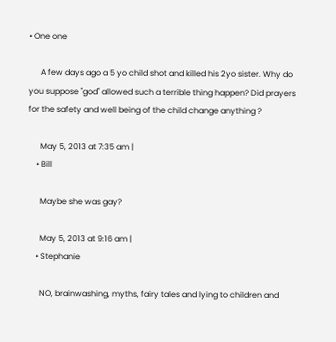• One one

      A few days ago a 5 yo child shot and killed his 2yo sister. Why do you suppose "god" allowed such a terrible thing happen? Did prayers for the safety and well being of the child change anything ?

      May 5, 2013 at 7:35 am |
    • Bill

      Maybe she was gay?

      May 5, 2013 at 9:16 am |
    • Stephanie

      NO, brainwashing, myths, fairy tales and lying to children and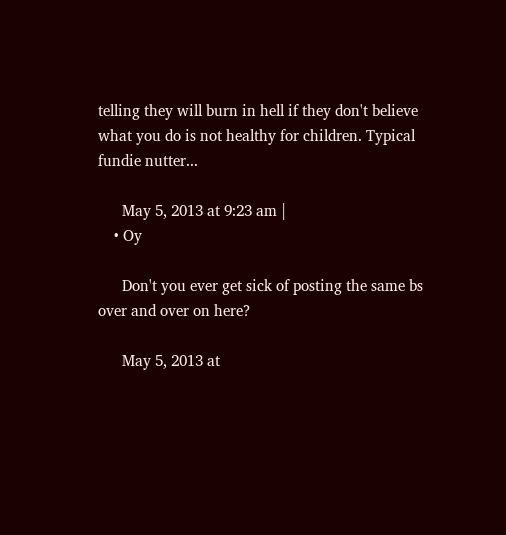telling they will burn in hell if they don't believe what you do is not healthy for children. Typical fundie nutter...

      May 5, 2013 at 9:23 am |
    • Oy

      Don't you ever get sick of posting the same bs over and over on here?

      May 5, 2013 at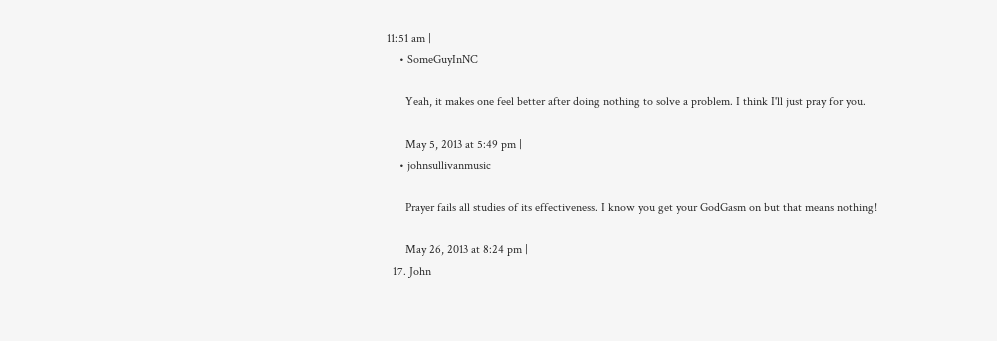11:51 am |
    • SomeGuyInNC

      Yeah, it makes one feel better after doing nothing to solve a problem. I think I'll just pray for you.

      May 5, 2013 at 5:49 pm |
    • johnsullivanmusic

      Prayer fails all studies of its effectiveness. I know you get your GodGasm on but that means nothing!

      May 26, 2013 at 8:24 pm |
  17. John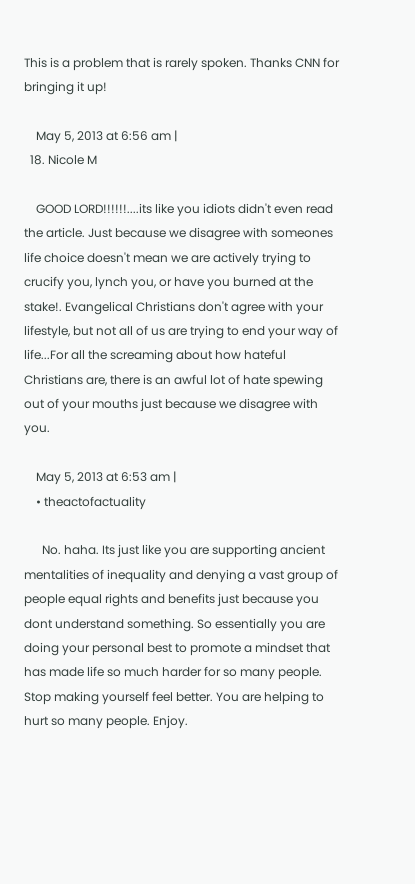This is a problem that is rarely spoken. Thanks CNN for bringing it up!

    May 5, 2013 at 6:56 am |
  18. Nicole M

    GOOD LORD!!!!!!....its like you idiots didn't even read the article. Just because we disagree with someones life choice doesn't mean we are actively trying to crucify you, lynch you, or have you burned at the stake!. Evangelical Christians don't agree with your lifestyle, but not all of us are trying to end your way of life...For all the screaming about how hateful Christians are, there is an awful lot of hate spewing out of your mouths just because we disagree with you.

    May 5, 2013 at 6:53 am |
    • theactofactuality

      No. haha. Its just like you are supporting ancient mentalities of inequality and denying a vast group of people equal rights and benefits just because you dont understand something. So essentially you are doing your personal best to promote a mindset that has made life so much harder for so many people. Stop making yourself feel better. You are helping to hurt so many people. Enjoy.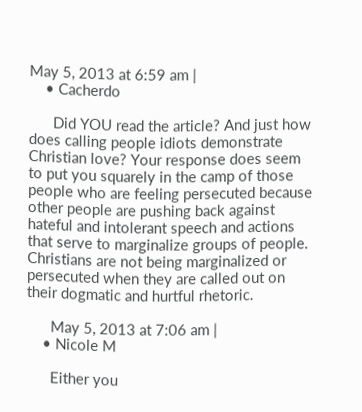May 5, 2013 at 6:59 am |
    • Cacherdo

      Did YOU read the article? And just how does calling people idiots demonstrate Christian love? Your response does seem to put you squarely in the camp of those people who are feeling persecuted because other people are pushing back against hateful and intolerant speech and actions that serve to marginalize groups of people. Christians are not being marginalized or persecuted when they are called out on their dogmatic and hurtful rhetoric.

      May 5, 2013 at 7:06 am |
    • Nicole M

      Either you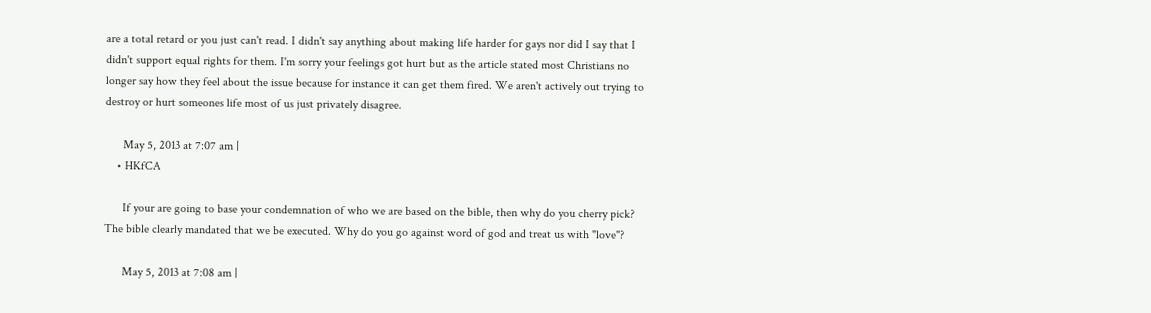are a total retard or you just can't read. I didn't say anything about making life harder for gays nor did I say that I didn't support equal rights for them. I'm sorry your feelings got hurt but as the article stated most Christians no longer say how they feel about the issue because for instance it can get them fired. We aren't actively out trying to destroy or hurt someones life most of us just privately disagree.

      May 5, 2013 at 7:07 am |
    • HKfCA

      If your are going to base your condemnation of who we are based on the bible, then why do you cherry pick? The bible clearly mandated that we be executed. Why do you go against word of god and treat us with "love"?

      May 5, 2013 at 7:08 am |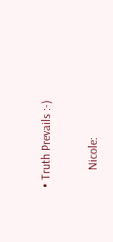• Truth Prevails :-)

      Nicole: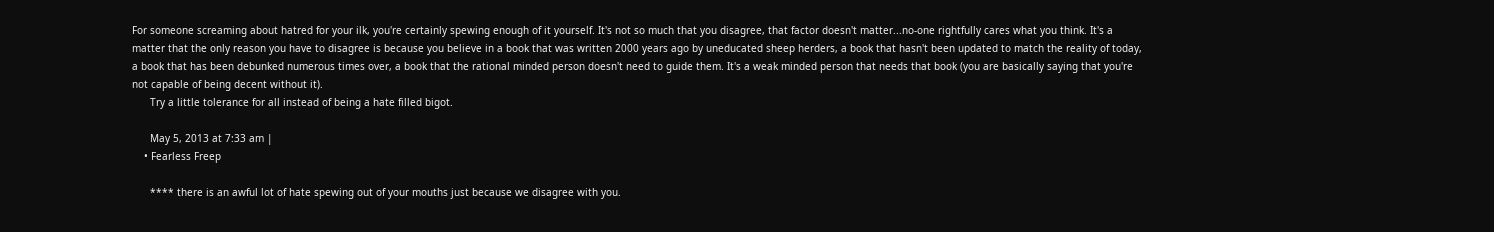For someone screaming about hatred for your ilk, you're certainly spewing enough of it yourself. It's not so much that you disagree, that factor doesn't matter...no-one rightfully cares what you think. It's a matter that the only reason you have to disagree is because you believe in a book that was written 2000 years ago by uneducated sheep herders, a book that hasn't been updated to match the reality of today, a book that has been debunked numerous times over, a book that the rational minded person doesn't need to guide them. It's a weak minded person that needs that book (you are basically saying that you're not capable of being decent without it).
      Try a little tolerance for all instead of being a hate filled bigot.

      May 5, 2013 at 7:33 am |
    • Fearless Freep

      **** there is an awful lot of hate spewing out of your mouths just because we disagree with you.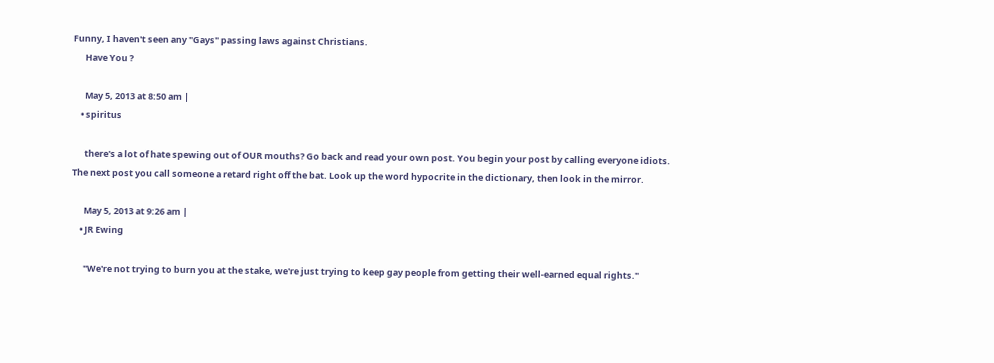Funny, I haven't seen any "Gays" passing laws against Christians.
      Have You ?

      May 5, 2013 at 8:50 am |
    • spiritus

      there's a lot of hate spewing out of OUR mouths? Go back and read your own post. You begin your post by calling everyone idiots. The next post you call someone a retard right off the bat. Look up the word hypocrite in the dictionary, then look in the mirror.

      May 5, 2013 at 9:26 am |
    • JR Ewing

      "We're not trying to burn you at the stake, we're just trying to keep gay people from getting their well-earned equal rights."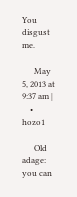You disgust me.

      May 5, 2013 at 9:37 am |
    • hozo1

      Old adage: you can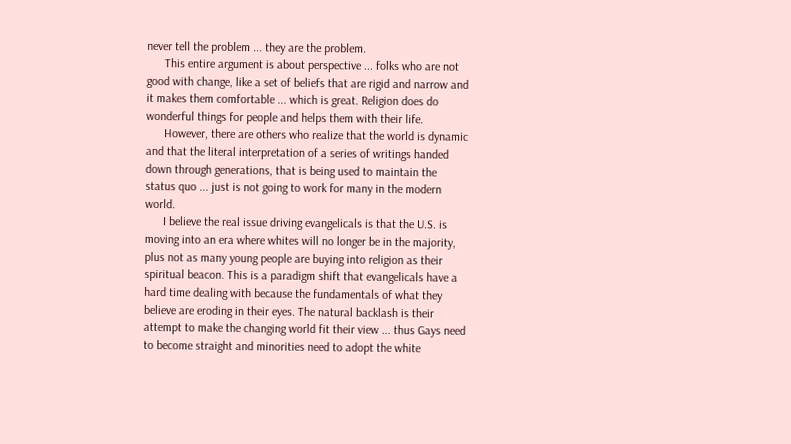never tell the problem ... they are the problem.
      This entire argument is about perspective ... folks who are not good with change, like a set of beliefs that are rigid and narrow and it makes them comfortable ... which is great. Religion does do wonderful things for people and helps them with their life.
      However, there are others who realize that the world is dynamic and that the literal interpretation of a series of writings handed down through generations, that is being used to maintain the status quo ... just is not going to work for many in the modern world.
      I believe the real issue driving evangelicals is that the U.S. is moving into an era where whites will no longer be in the majority, plus not as many young people are buying into religion as their spiritual beacon. This is a paradigm shift that evangelicals have a hard time dealing with because the fundamentals of what they believe are eroding in their eyes. The natural backlash is their attempt to make the changing world fit their view ... thus Gays need to become straight and minorities need to adopt the white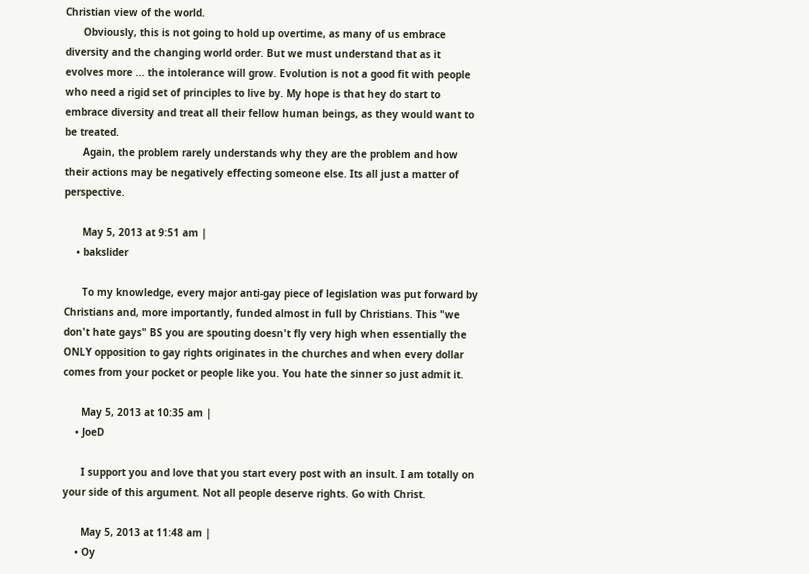Christian view of the world.
      Obviously, this is not going to hold up overtime, as many of us embrace diversity and the changing world order. But we must understand that as it evolves more ... the intolerance will grow. Evolution is not a good fit with people who need a rigid set of principles to live by. My hope is that hey do start to embrace diversity and treat all their fellow human beings, as they would want to be treated.
      Again, the problem rarely understands why they are the problem and how their actions may be negatively effecting someone else. Its all just a matter of perspective.

      May 5, 2013 at 9:51 am |
    • bakslider

      To my knowledge, every major anti-gay piece of legislation was put forward by Christians and, more importantly, funded almost in full by Christians. This "we don't hate gays" BS you are spouting doesn't fly very high when essentially the ONLY opposition to gay rights originates in the churches and when every dollar comes from your pocket or people like you. You hate the sinner so just admit it.

      May 5, 2013 at 10:35 am |
    • JoeD

      I support you and love that you start every post with an insult. I am totally on your side of this argument. Not all people deserve rights. Go with Christ.

      May 5, 2013 at 11:48 am |
    • Oy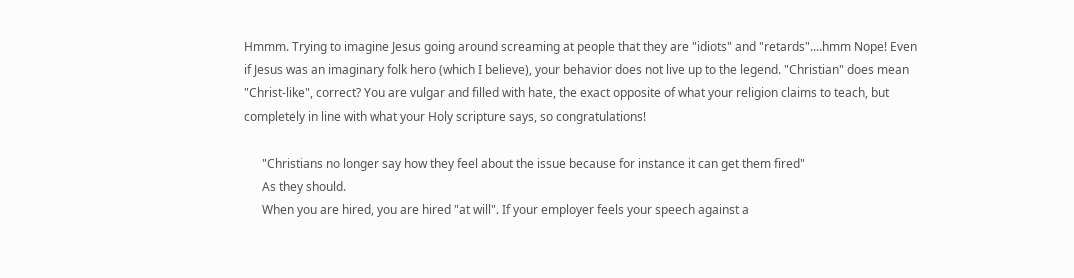Hmmm. Trying to imagine Jesus going around screaming at people that they are "idiots" and "retards"....hmm Nope! Even if Jesus was an imaginary folk hero (which I believe), your behavior does not live up to the legend. "Christian" does mean "Christ-like", correct? You are vulgar and filled with hate, the exact opposite of what your religion claims to teach, but completely in line with what your Holy scripture says, so congratulations!

      "Christians no longer say how they feel about the issue because for instance it can get them fired"
      As they should.
      When you are hired, you are hired "at will". If your employer feels your speech against a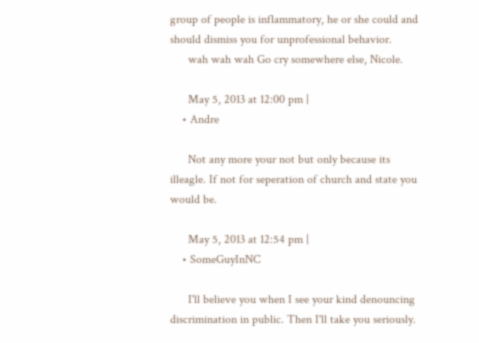group of people is inflammatory, he or she could and should dismiss you for unprofessional behavior.
      wah wah wah Go cry somewhere else, Nicole.

      May 5, 2013 at 12:00 pm |
    • Andre

      Not any more your not but only because its illeagle. If not for seperation of church and state you would be.

      May 5, 2013 at 12:54 pm |
    • SomeGuyInNC

      I'll believe you when I see your kind denouncing discrimination in public. Then I'll take you seriously.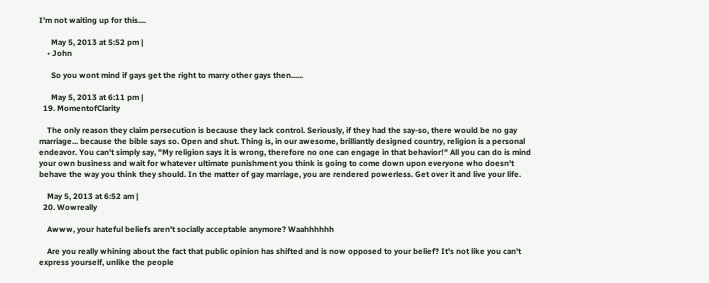I'm not waiting up for this....

      May 5, 2013 at 5:52 pm |
    • John

      So you wont mind if gays get the right to marry other gays then......

      May 5, 2013 at 6:11 pm |
  19. MomentofClarity

    The only reason they claim persecution is because they lack control. Seriously, if they had the say-so, there would be no gay marriage... because the bible says so. Open and shut. Thing is, in our awesome, brilliantly designed country, religion is a personal endeavor. You can't simply say, "My religion says it is wrong, therefore no one can engage in that behavior!" All you can do is mind your own business and wait for whatever ultimate punishment you think is going to come down upon everyone who doesn't behave the way you think they should. In the matter of gay marriage, you are rendered powerless. Get over it and live your life.

    May 5, 2013 at 6:52 am |
  20. Wowreally

    Awww, your hateful beliefs aren't socially acceptable anymore? Waahhhhhh

    Are you really whining about the fact that public opinion has shifted and is now opposed to your belief? It's not like you can't express yourself, unlike the people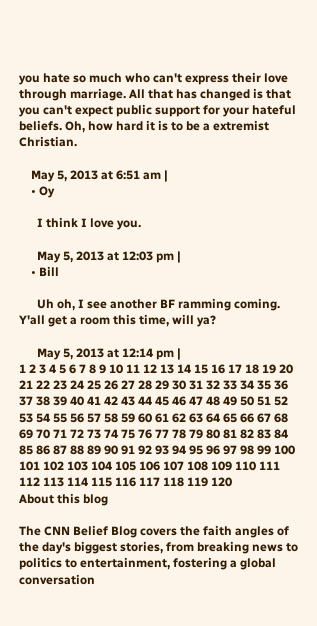you hate so much who can't express their love through marriage. All that has changed is that you can't expect public support for your hateful beliefs. Oh, how hard it is to be a extremist Christian.

    May 5, 2013 at 6:51 am |
    • Oy

      I think I love you.

      May 5, 2013 at 12:03 pm |
    • Bill

      Uh oh, I see another BF ramming coming. Y'all get a room this time, will ya?

      May 5, 2013 at 12:14 pm |
1 2 3 4 5 6 7 8 9 10 11 12 13 14 15 16 17 18 19 20 21 22 23 24 25 26 27 28 29 30 31 32 33 34 35 36 37 38 39 40 41 42 43 44 45 46 47 48 49 50 51 52 53 54 55 56 57 58 59 60 61 62 63 64 65 66 67 68 69 70 71 72 73 74 75 76 77 78 79 80 81 82 83 84 85 86 87 88 89 90 91 92 93 94 95 96 97 98 99 100 101 102 103 104 105 106 107 108 109 110 111 112 113 114 115 116 117 118 119 120
About this blog

The CNN Belief Blog covers the faith angles of the day's biggest stories, from breaking news to politics to entertainment, fostering a global conversation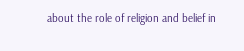about the role of religion and belief in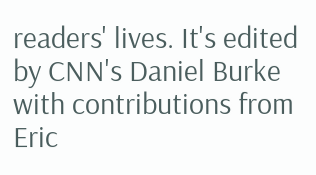readers' lives. It's edited by CNN's Daniel Burke with contributions from Eric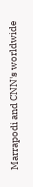Marrapodi and CNN's worldwide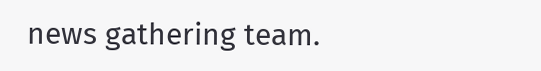news gathering team.